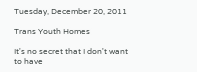Tuesday, December 20, 2011

Trans Youth Homes

It's no secret that I don't want to have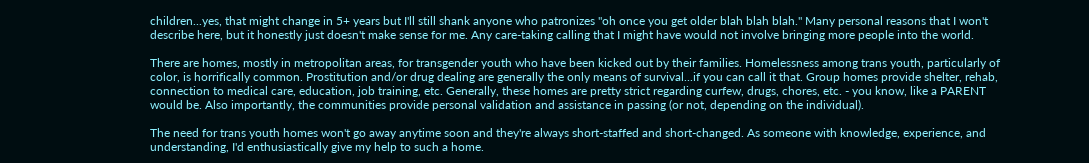children...yes, that might change in 5+ years but I'll still shank anyone who patronizes "oh once you get older blah blah blah." Many personal reasons that I won't describe here, but it honestly just doesn't make sense for me. Any care-taking calling that I might have would not involve bringing more people into the world.

There are homes, mostly in metropolitan areas, for transgender youth who have been kicked out by their families. Homelessness among trans youth, particularly of color, is horrifically common. Prostitution and/or drug dealing are generally the only means of survival...if you can call it that. Group homes provide shelter, rehab, connection to medical care, education, job training, etc. Generally, these homes are pretty strict regarding curfew, drugs, chores, etc. - you know, like a PARENT would be. Also importantly, the communities provide personal validation and assistance in passing (or not, depending on the individual).

The need for trans youth homes won't go away anytime soon and they're always short-staffed and short-changed. As someone with knowledge, experience, and understanding, I'd enthusiastically give my help to such a home.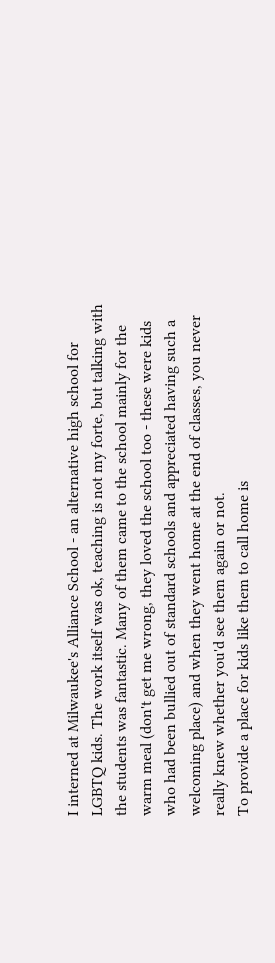I interned at Milwaukee's Alliance School - an alternative high school for LGBTQ kids. The work itself was ok, teaching is not my forte, but talking with the students was fantastic. Many of them came to the school mainly for the warm meal (don't get me wrong, they loved the school too - these were kids who had been bullied out of standard schools and appreciated having such a welcoming place) and when they went home at the end of classes, you never really knew whether you'd see them again or not.
To provide a place for kids like them to call home is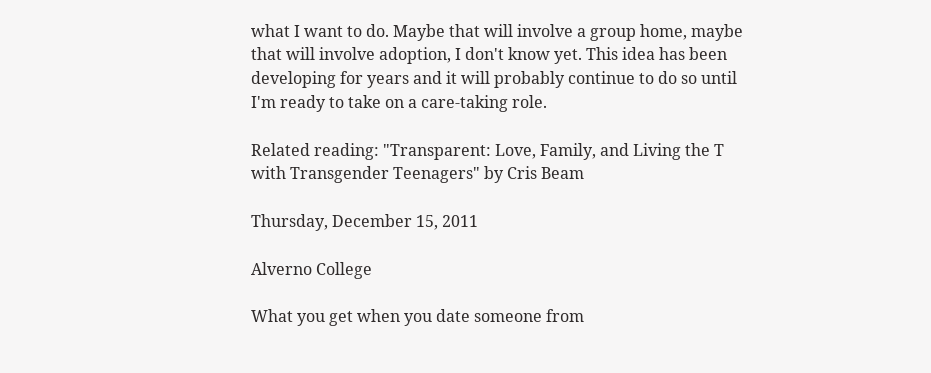what I want to do. Maybe that will involve a group home, maybe that will involve adoption, I don't know yet. This idea has been developing for years and it will probably continue to do so until I'm ready to take on a care-taking role.

Related reading: "Transparent: Love, Family, and Living the T with Transgender Teenagers" by Cris Beam

Thursday, December 15, 2011

Alverno College

What you get when you date someone from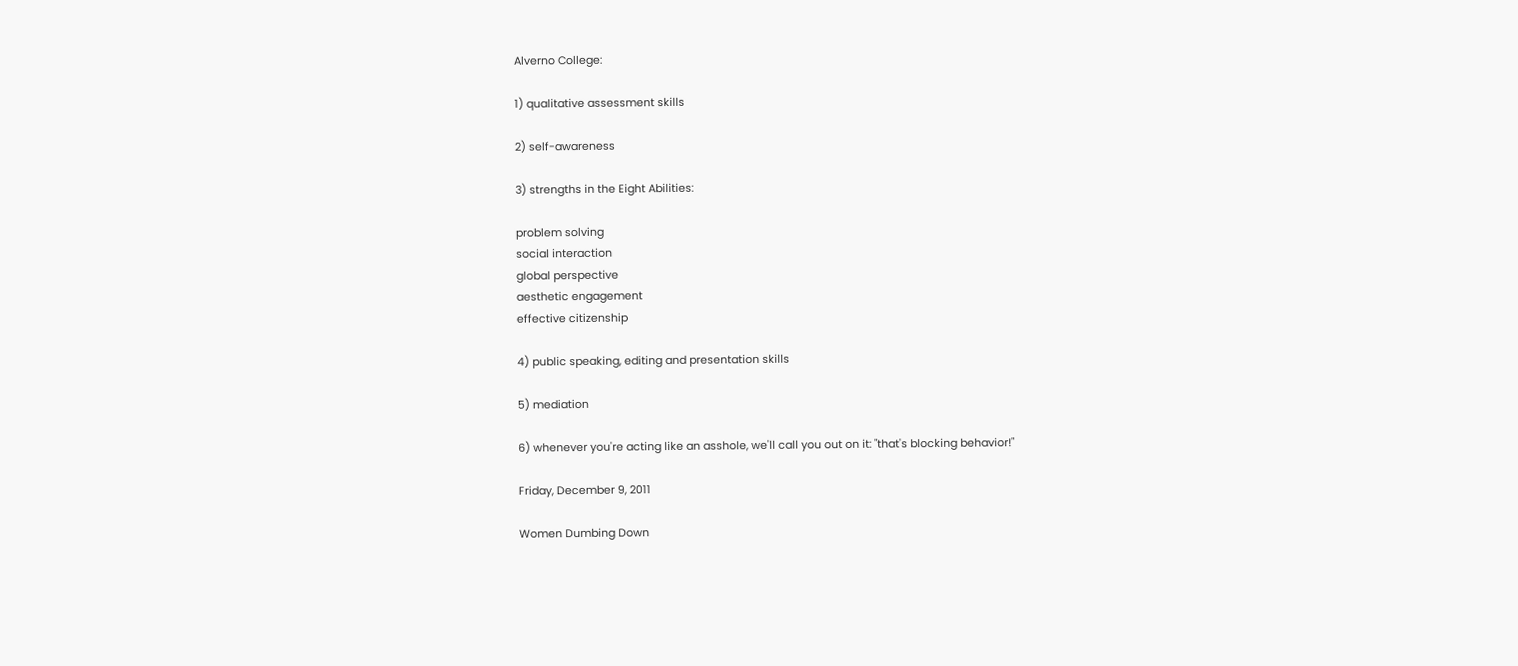Alverno College:

1) qualitative assessment skills

2) self-awareness

3) strengths in the Eight Abilities:

problem solving
social interaction
global perspective
aesthetic engagement
effective citizenship

4) public speaking, editing and presentation skills

5) mediation

6) whenever you're acting like an asshole, we'll call you out on it: "that's blocking behavior!"

Friday, December 9, 2011

Women Dumbing Down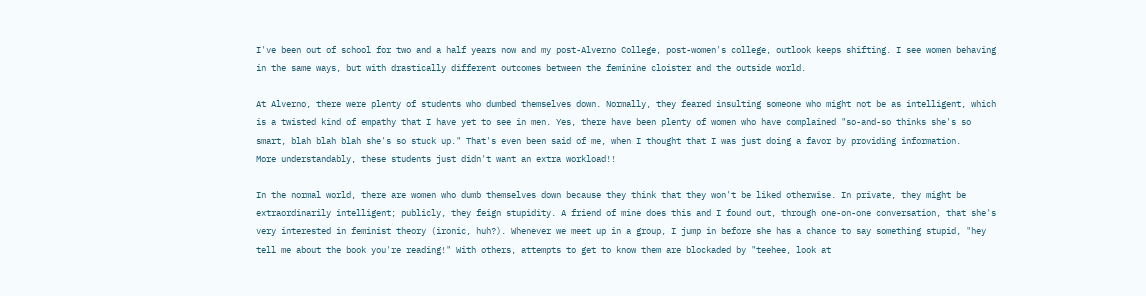I've been out of school for two and a half years now and my post-Alverno College, post-women's college, outlook keeps shifting. I see women behaving in the same ways, but with drastically different outcomes between the feminine cloister and the outside world.

At Alverno, there were plenty of students who dumbed themselves down. Normally, they feared insulting someone who might not be as intelligent, which is a twisted kind of empathy that I have yet to see in men. Yes, there have been plenty of women who have complained "so-and-so thinks she's so smart, blah blah blah she's so stuck up." That's even been said of me, when I thought that I was just doing a favor by providing information.
More understandably, these students just didn't want an extra workload!!

In the normal world, there are women who dumb themselves down because they think that they won't be liked otherwise. In private, they might be extraordinarily intelligent; publicly, they feign stupidity. A friend of mine does this and I found out, through one-on-one conversation, that she's very interested in feminist theory (ironic, huh?). Whenever we meet up in a group, I jump in before she has a chance to say something stupid, "hey tell me about the book you're reading!" With others, attempts to get to know them are blockaded by "teehee, look at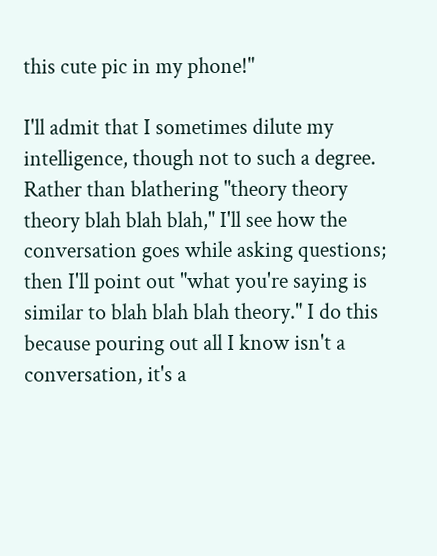this cute pic in my phone!"

I'll admit that I sometimes dilute my intelligence, though not to such a degree. Rather than blathering "theory theory theory blah blah blah," I'll see how the conversation goes while asking questions; then I'll point out "what you're saying is similar to blah blah blah theory." I do this because pouring out all I know isn't a conversation, it's a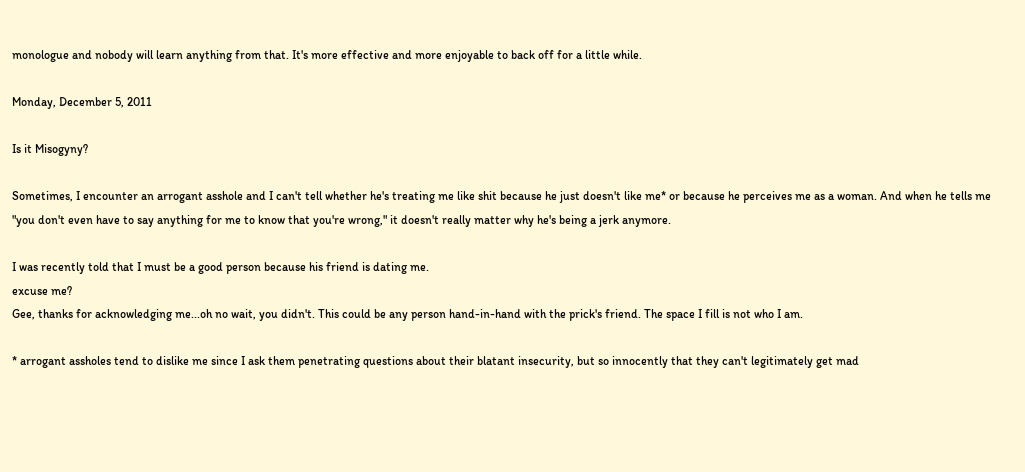monologue and nobody will learn anything from that. It's more effective and more enjoyable to back off for a little while.

Monday, December 5, 2011

Is it Misogyny?

Sometimes, I encounter an arrogant asshole and I can't tell whether he's treating me like shit because he just doesn't like me* or because he perceives me as a woman. And when he tells me "you don't even have to say anything for me to know that you're wrong," it doesn't really matter why he's being a jerk anymore.

I was recently told that I must be a good person because his friend is dating me.
excuse me?
Gee, thanks for acknowledging me...oh no wait, you didn't. This could be any person hand-in-hand with the prick's friend. The space I fill is not who I am.

* arrogant assholes tend to dislike me since I ask them penetrating questions about their blatant insecurity, but so innocently that they can't legitimately get mad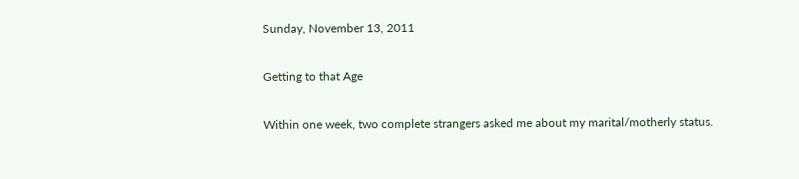Sunday, November 13, 2011

Getting to that Age

Within one week, two complete strangers asked me about my marital/motherly status.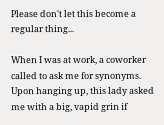Please don't let this become a regular thing...

When I was at work, a coworker called to ask me for synonyms. Upon hanging up, this lady asked me with a big, vapid grin if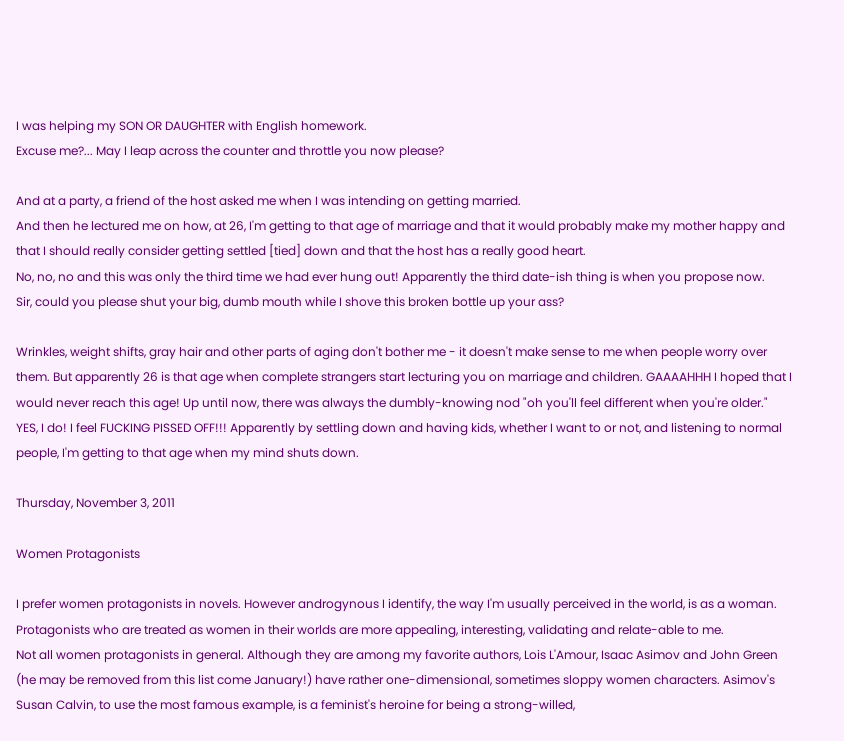I was helping my SON OR DAUGHTER with English homework.
Excuse me?... May I leap across the counter and throttle you now please?

And at a party, a friend of the host asked me when I was intending on getting married.
And then he lectured me on how, at 26, I'm getting to that age of marriage and that it would probably make my mother happy and that I should really consider getting settled [tied] down and that the host has a really good heart.
No, no, no and this was only the third time we had ever hung out! Apparently the third date-ish thing is when you propose now.
Sir, could you please shut your big, dumb mouth while I shove this broken bottle up your ass?

Wrinkles, weight shifts, gray hair and other parts of aging don't bother me - it doesn't make sense to me when people worry over them. But apparently 26 is that age when complete strangers start lecturing you on marriage and children. GAAAAHHH I hoped that I would never reach this age! Up until now, there was always the dumbly-knowing nod "oh you'll feel different when you're older."
YES, I do! I feel FUCKING PISSED OFF!!! Apparently by settling down and having kids, whether I want to or not, and listening to normal people, I'm getting to that age when my mind shuts down.

Thursday, November 3, 2011

Women Protagonists

I prefer women protagonists in novels. However androgynous I identify, the way I'm usually perceived in the world, is as a woman. Protagonists who are treated as women in their worlds are more appealing, interesting, validating and relate-able to me.
Not all women protagonists in general. Although they are among my favorite authors, Lois L'Amour, Isaac Asimov and John Green (he may be removed from this list come January!) have rather one-dimensional, sometimes sloppy women characters. Asimov's Susan Calvin, to use the most famous example, is a feminist's heroine for being a strong-willed,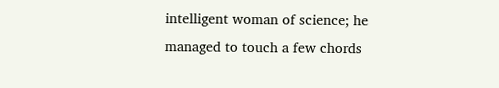intelligent woman of science; he managed to touch a few chords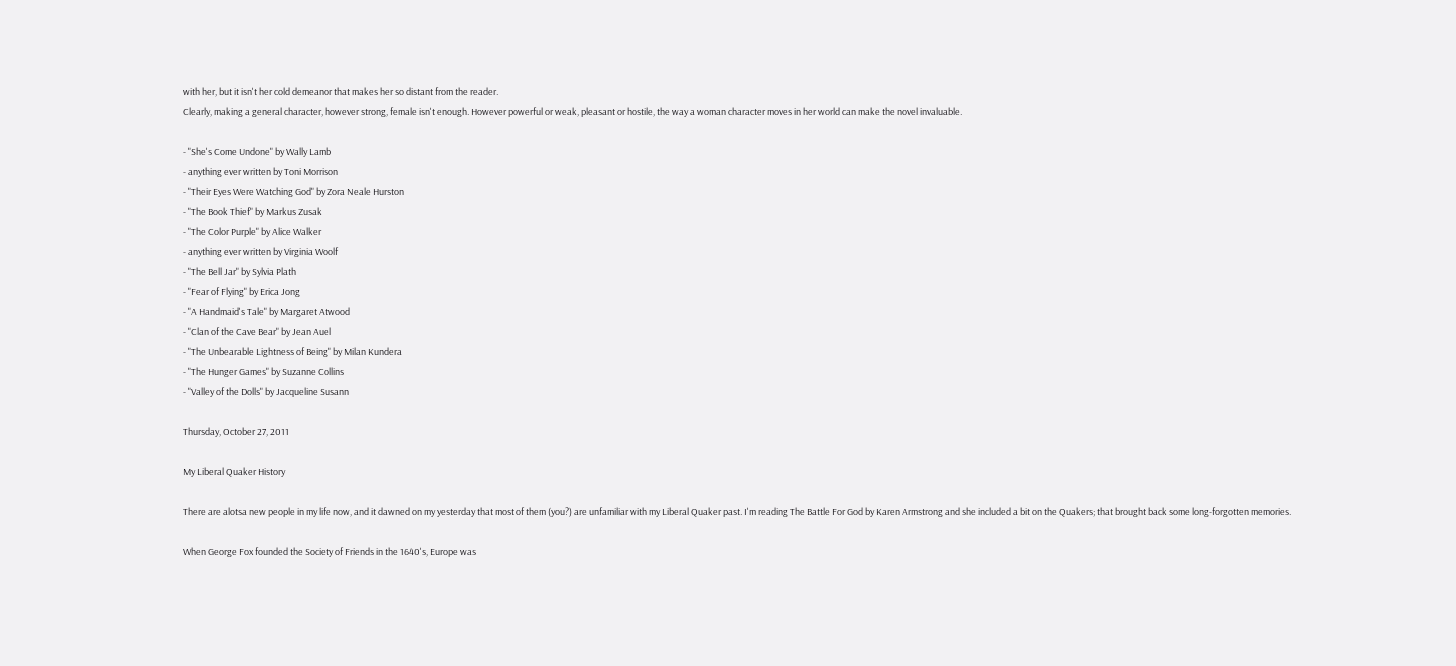with her, but it isn't her cold demeanor that makes her so distant from the reader.
Clearly, making a general character, however strong, female isn't enough. However powerful or weak, pleasant or hostile, the way a woman character moves in her world can make the novel invaluable.

- "She's Come Undone" by Wally Lamb
- anything ever written by Toni Morrison
- "Their Eyes Were Watching God" by Zora Neale Hurston
- "The Book Thief" by Markus Zusak
- "The Color Purple" by Alice Walker
- anything ever written by Virginia Woolf
- "The Bell Jar" by Sylvia Plath
- "Fear of Flying" by Erica Jong
- "A Handmaid's Tale" by Margaret Atwood
- "Clan of the Cave Bear" by Jean Auel
- "The Unbearable Lightness of Being" by Milan Kundera
- "The Hunger Games" by Suzanne Collins
- "Valley of the Dolls" by Jacqueline Susann

Thursday, October 27, 2011

My Liberal Quaker History

There are alotsa new people in my life now, and it dawned on my yesterday that most of them (you?) are unfamiliar with my Liberal Quaker past. I'm reading The Battle For God by Karen Armstrong and she included a bit on the Quakers; that brought back some long-forgotten memories.

When George Fox founded the Society of Friends in the 1640's, Europe was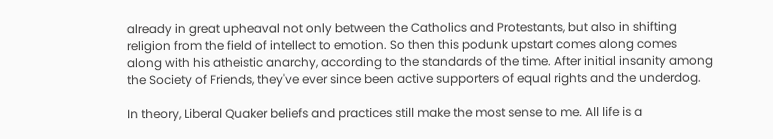already in great upheaval not only between the Catholics and Protestants, but also in shifting religion from the field of intellect to emotion. So then this podunk upstart comes along comes along with his atheistic anarchy, according to the standards of the time. After initial insanity among the Society of Friends, they've ever since been active supporters of equal rights and the underdog.

In theory, Liberal Quaker beliefs and practices still make the most sense to me. All life is a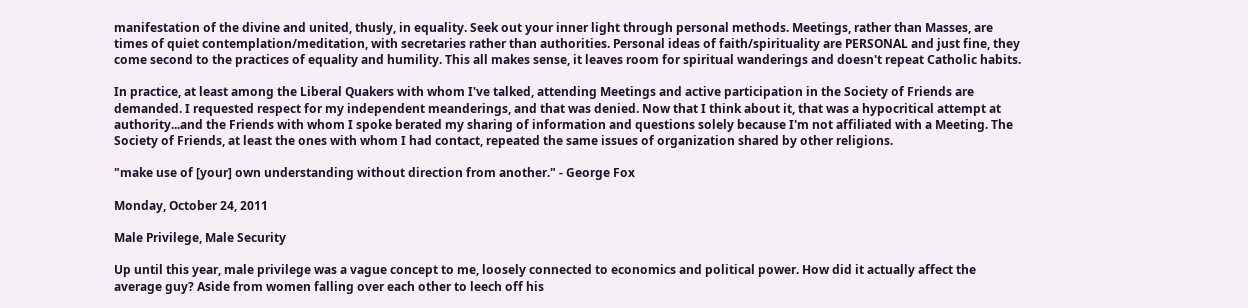manifestation of the divine and united, thusly, in equality. Seek out your inner light through personal methods. Meetings, rather than Masses, are times of quiet contemplation/meditation, with secretaries rather than authorities. Personal ideas of faith/spirituality are PERSONAL and just fine, they come second to the practices of equality and humility. This all makes sense, it leaves room for spiritual wanderings and doesn't repeat Catholic habits.

In practice, at least among the Liberal Quakers with whom I've talked, attending Meetings and active participation in the Society of Friends are demanded. I requested respect for my independent meanderings, and that was denied. Now that I think about it, that was a hypocritical attempt at authority...and the Friends with whom I spoke berated my sharing of information and questions solely because I'm not affiliated with a Meeting. The Society of Friends, at least the ones with whom I had contact, repeated the same issues of organization shared by other religions.

"make use of [your] own understanding without direction from another." - George Fox

Monday, October 24, 2011

Male Privilege, Male Security

Up until this year, male privilege was a vague concept to me, loosely connected to economics and political power. How did it actually affect the average guy? Aside from women falling over each other to leech off his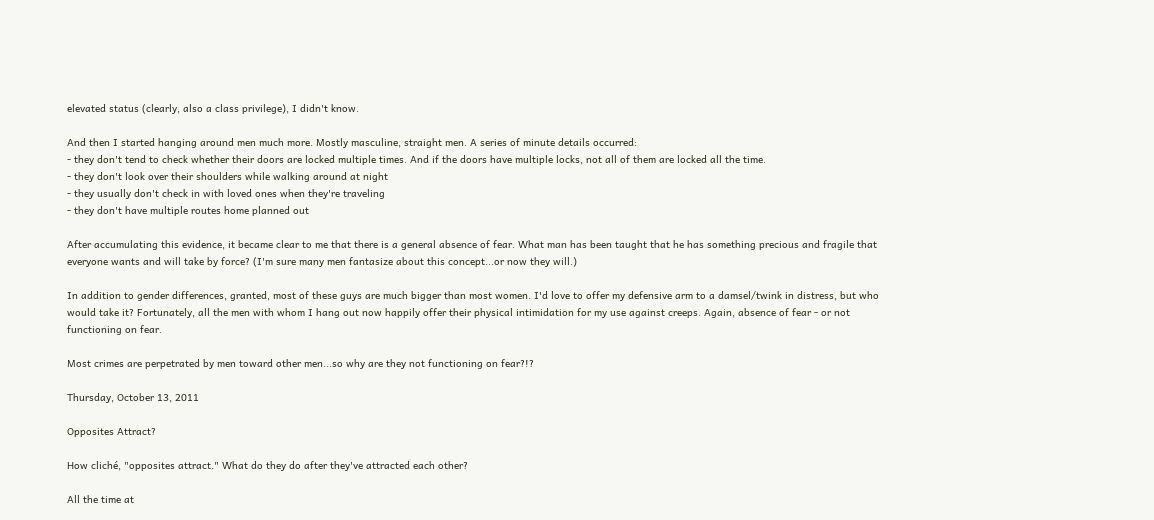elevated status (clearly, also a class privilege), I didn't know.

And then I started hanging around men much more. Mostly masculine, straight men. A series of minute details occurred:
- they don't tend to check whether their doors are locked multiple times. And if the doors have multiple locks, not all of them are locked all the time.
- they don't look over their shoulders while walking around at night
- they usually don't check in with loved ones when they're traveling
- they don't have multiple routes home planned out

After accumulating this evidence, it became clear to me that there is a general absence of fear. What man has been taught that he has something precious and fragile that everyone wants and will take by force? (I'm sure many men fantasize about this concept...or now they will.)

In addition to gender differences, granted, most of these guys are much bigger than most women. I'd love to offer my defensive arm to a damsel/twink in distress, but who would take it? Fortunately, all the men with whom I hang out now happily offer their physical intimidation for my use against creeps. Again, absence of fear - or not functioning on fear.

Most crimes are perpetrated by men toward other men...so why are they not functioning on fear?!?

Thursday, October 13, 2011

Opposites Attract?

How cliché, "opposites attract." What do they do after they've attracted each other?

All the time at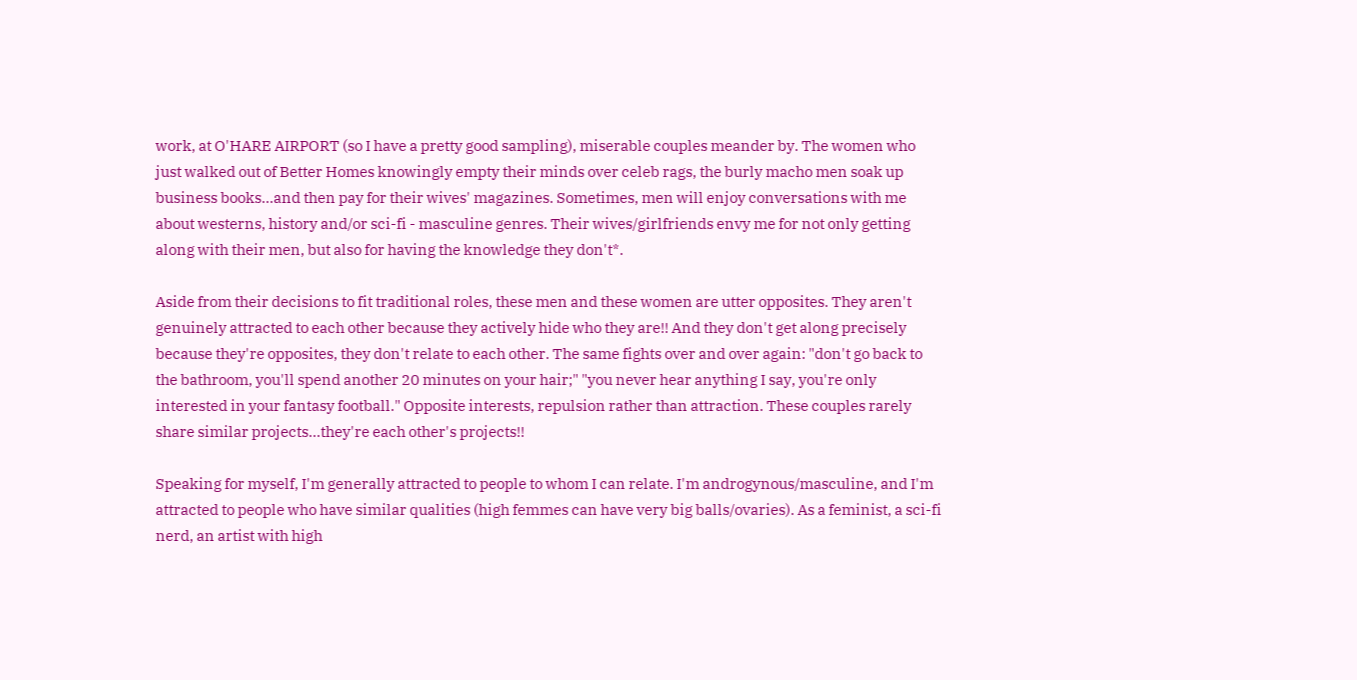work, at O'HARE AIRPORT (so I have a pretty good sampling), miserable couples meander by. The women who just walked out of Better Homes knowingly empty their minds over celeb rags, the burly macho men soak up business books...and then pay for their wives' magazines. Sometimes, men will enjoy conversations with me about westerns, history and/or sci-fi - masculine genres. Their wives/girlfriends envy me for not only getting along with their men, but also for having the knowledge they don't*.

Aside from their decisions to fit traditional roles, these men and these women are utter opposites. They aren't genuinely attracted to each other because they actively hide who they are!! And they don't get along precisely because they're opposites, they don't relate to each other. The same fights over and over again: "don't go back to the bathroom, you'll spend another 20 minutes on your hair;" "you never hear anything I say, you're only interested in your fantasy football." Opposite interests, repulsion rather than attraction. These couples rarely share similar projects...they're each other's projects!!

Speaking for myself, I'm generally attracted to people to whom I can relate. I'm androgynous/masculine, and I'm attracted to people who have similar qualities (high femmes can have very big balls/ovaries). As a feminist, a sci-fi nerd, an artist with high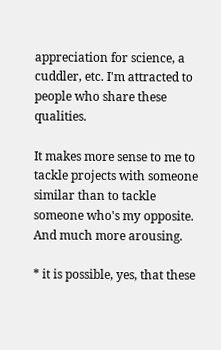appreciation for science, a cuddler, etc. I'm attracted to people who share these qualities.

It makes more sense to me to tackle projects with someone similar than to tackle someone who's my opposite. And much more arousing.

* it is possible, yes, that these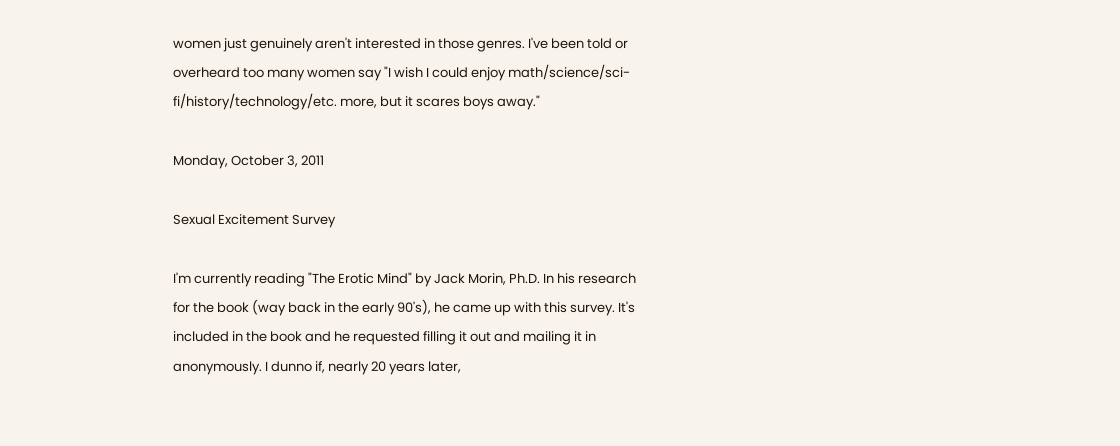women just genuinely aren't interested in those genres. I've been told or overheard too many women say "I wish I could enjoy math/science/sci-fi/history/technology/etc. more, but it scares boys away."

Monday, October 3, 2011

Sexual Excitement Survey

I'm currently reading "The Erotic Mind" by Jack Morin, Ph.D. In his research for the book (way back in the early 90's), he came up with this survey. It's included in the book and he requested filling it out and mailing it in anonymously. I dunno if, nearly 20 years later,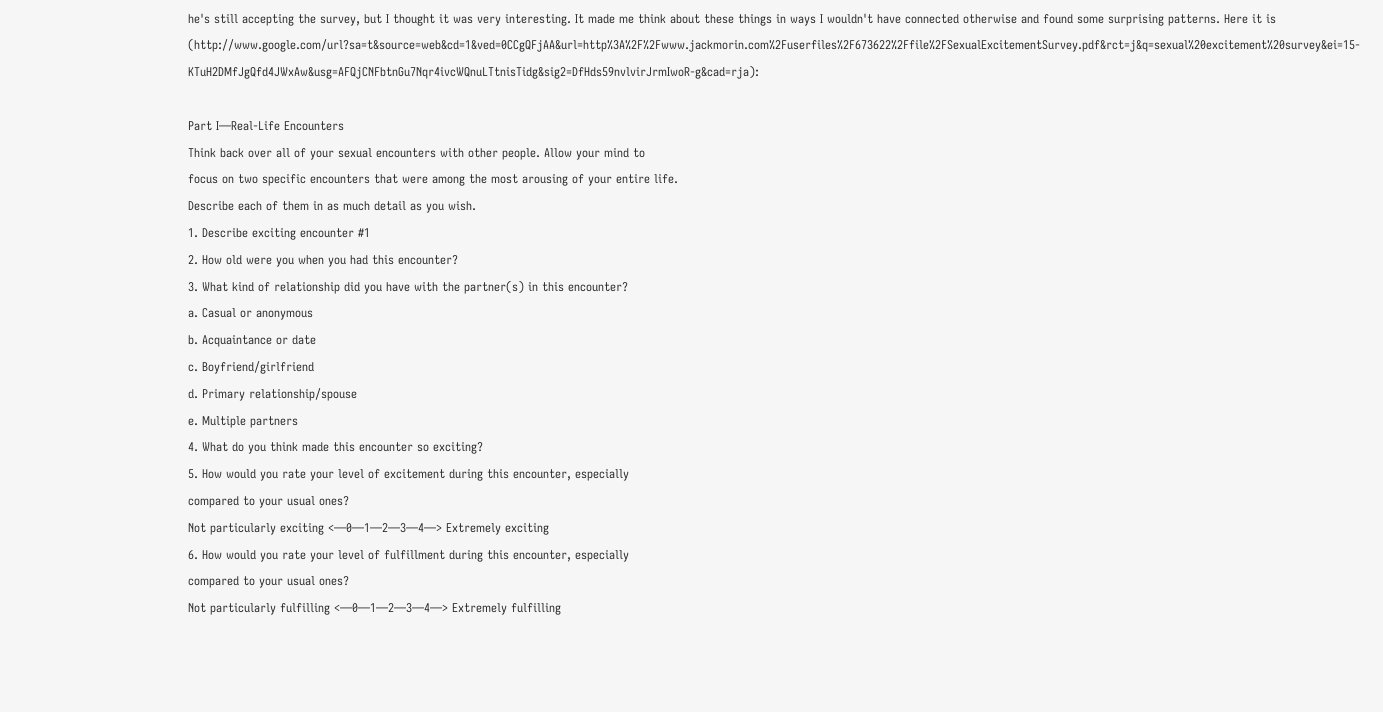he's still accepting the survey, but I thought it was very interesting. It made me think about these things in ways I wouldn't have connected otherwise and found some surprising patterns. Here it is (http://www.google.com/url?sa=t&source=web&cd=1&ved=0CCgQFjAA&url=http%3A%2F%2Fwww.jackmorin.com%2Fuserfiles%2F673622%2Ffile%2FSexualExcitementSurvey.pdf&rct=j&q=sexual%20excitement%20survey&ei=15-KTuH2DMfJgQfd4JWxAw&usg=AFQjCNFbtnGu7Nqr4ivcWQnuLTtnisTidg&sig2=DfHds59nvlvirJrmIwoR-g&cad=rja):

Part I—Real-Life Encounters
Think back over all of your sexual encounters with other people. Allow your mind to
focus on two specific encounters that were among the most arousing of your entire life.
Describe each of them in as much detail as you wish.
1. Describe exciting encounter #1
2. How old were you when you had this encounter?
3. What kind of relationship did you have with the partner(s) in this encounter?
a. Casual or anonymous
b. Acquaintance or date
c. Boyfriend/girlfriend
d. Primary relationship/spouse
e. Multiple partners
4. What do you think made this encounter so exciting?
5. How would you rate your level of excitement during this encounter, especially
compared to your usual ones?
Not particularly exciting <—0—1—2—3—4—> Extremely exciting
6. How would you rate your level of fulfillment during this encounter, especially
compared to your usual ones?
Not particularly fulfilling <—0—1—2—3—4—> Extremely fulfilling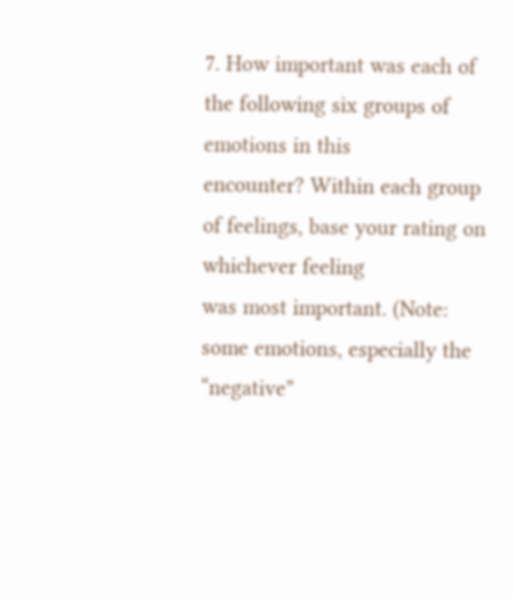7. How important was each of the following six groups of emotions in this
encounter? Within each group of feelings, base your rating on whichever feeling
was most important. (Note: some emotions, especially the “negative”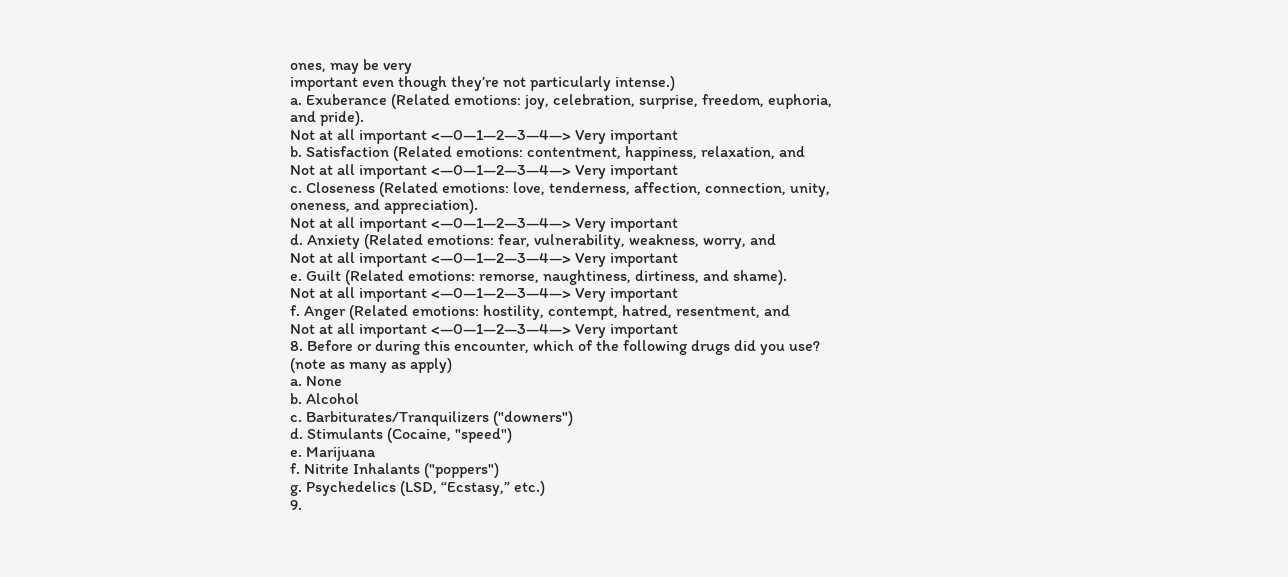ones, may be very
important even though they’re not particularly intense.)
a. Exuberance (Related emotions: joy, celebration, surprise, freedom, euphoria,
and pride).
Not at all important <—0—1—2—3—4—> Very important
b. Satisfaction (Related emotions: contentment, happiness, relaxation, and
Not at all important <—0—1—2—3—4—> Very important
c. Closeness (Related emotions: love, tenderness, affection, connection, unity,
oneness, and appreciation).
Not at all important <—0—1—2—3—4—> Very important
d. Anxiety (Related emotions: fear, vulnerability, weakness, worry, and
Not at all important <—0—1—2—3—4—> Very important
e. Guilt (Related emotions: remorse, naughtiness, dirtiness, and shame).
Not at all important <—0—1—2—3—4—> Very important
f. Anger (Related emotions: hostility, contempt, hatred, resentment, and
Not at all important <—0—1—2—3—4—> Very important
8. Before or during this encounter, which of the following drugs did you use?
(note as many as apply)
a. None
b. Alcohol
c. Barbiturates/Tranquilizers ("downers")
d. Stimulants (Cocaine, "speed")
e. Marijuana
f. Nitrite Inhalants ("poppers")
g. Psychedelics (LSD, “Ecstasy,” etc.)
9.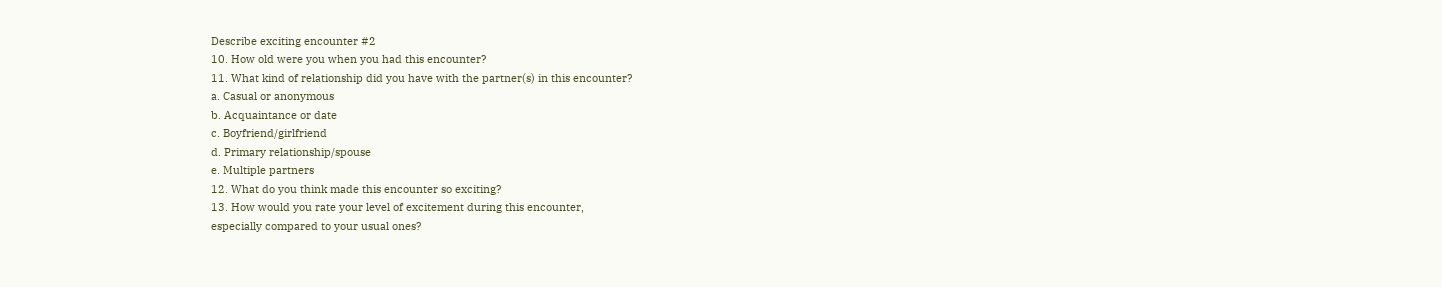Describe exciting encounter #2
10. How old were you when you had this encounter?
11. What kind of relationship did you have with the partner(s) in this encounter?
a. Casual or anonymous
b. Acquaintance or date
c. Boyfriend/girlfriend
d. Primary relationship/spouse
e. Multiple partners
12. What do you think made this encounter so exciting?
13. How would you rate your level of excitement during this encounter,
especially compared to your usual ones?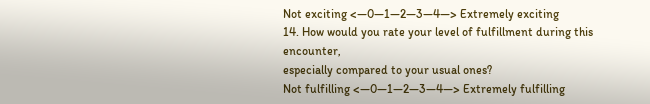Not exciting <—0—1—2—3—4—> Extremely exciting
14. How would you rate your level of fulfillment during this encounter,
especially compared to your usual ones?
Not fulfilling <—0—1—2—3—4—> Extremely fulfilling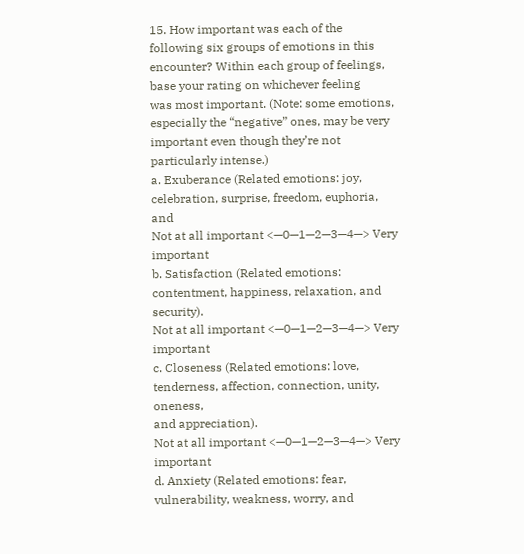15. How important was each of the following six groups of emotions in this
encounter? Within each group of feelings, base your rating on whichever feeling
was most important. (Note: some emotions, especially the “negative” ones, may be very
important even though they’re not particularly intense.)
a. Exuberance (Related emotions: joy, celebration, surprise, freedom, euphoria, and
Not at all important <—0—1—2—3—4—> Very important
b. Satisfaction (Related emotions: contentment, happiness, relaxation, and security).
Not at all important <—0—1—2—3—4—> Very important
c. Closeness (Related emotions: love, tenderness, affection, connection, unity, oneness,
and appreciation).
Not at all important <—0—1—2—3—4—> Very important
d. Anxiety (Related emotions: fear, vulnerability, weakness, worry, and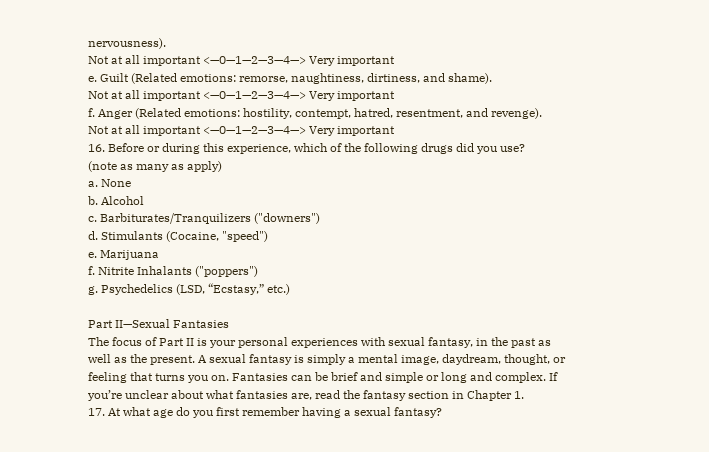nervousness).
Not at all important <—0—1—2—3—4—> Very important
e. Guilt (Related emotions: remorse, naughtiness, dirtiness, and shame).
Not at all important <—0—1—2—3—4—> Very important
f. Anger (Related emotions: hostility, contempt, hatred, resentment, and revenge).
Not at all important <—0—1—2—3—4—> Very important
16. Before or during this experience, which of the following drugs did you use?
(note as many as apply)
a. None
b. Alcohol
c. Barbiturates/Tranquilizers ("downers")
d. Stimulants (Cocaine, "speed")
e. Marijuana
f. Nitrite Inhalants ("poppers")
g. Psychedelics (LSD, “Ecstasy,” etc.)

Part II—Sexual Fantasies
The focus of Part II is your personal experiences with sexual fantasy, in the past as
well as the present. A sexual fantasy is simply a mental image, daydream, thought, or
feeling that turns you on. Fantasies can be brief and simple or long and complex. If
you’re unclear about what fantasies are, read the fantasy section in Chapter 1.
17. At what age do you first remember having a sexual fantasy?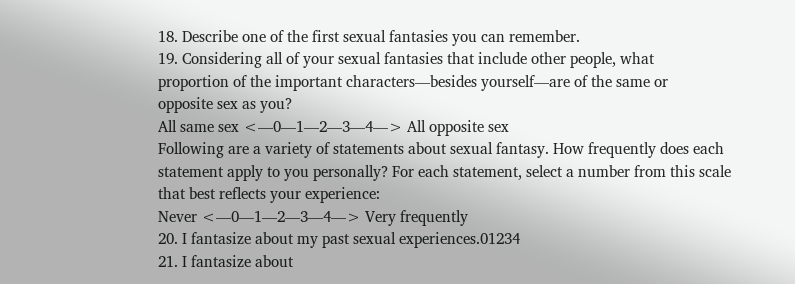18. Describe one of the first sexual fantasies you can remember.
19. Considering all of your sexual fantasies that include other people, what
proportion of the important characters—besides yourself—are of the same or
opposite sex as you?
All same sex <—0—1—2—3—4—> All opposite sex
Following are a variety of statements about sexual fantasy. How frequently does each
statement apply to you personally? For each statement, select a number from this scale
that best reflects your experience:
Never <—0—1—2—3—4—> Very frequently
20. I fantasize about my past sexual experiences.01234
21. I fantasize about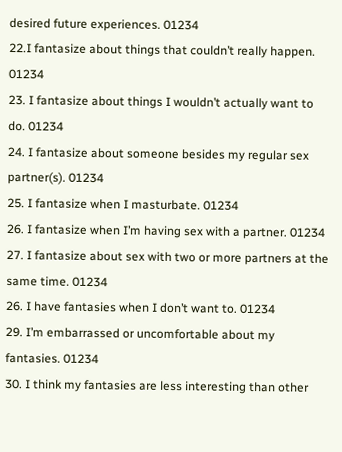desired future experiences. 01234
22.I fantasize about things that couldn’t really happen. 01234
23. I fantasize about things I wouldn’t actually want to do. 01234
24. I fantasize about someone besides my regular sex partner(s). 01234
25. I fantasize when I masturbate. 01234
26. I fantasize when I’m having sex with a partner. 01234
27. I fantasize about sex with two or more partners at the same time. 01234
26. I have fantasies when I don’t want to. 01234
29. I’m embarrassed or uncomfortable about my fantasies. 01234
30. I think my fantasies are less interesting than other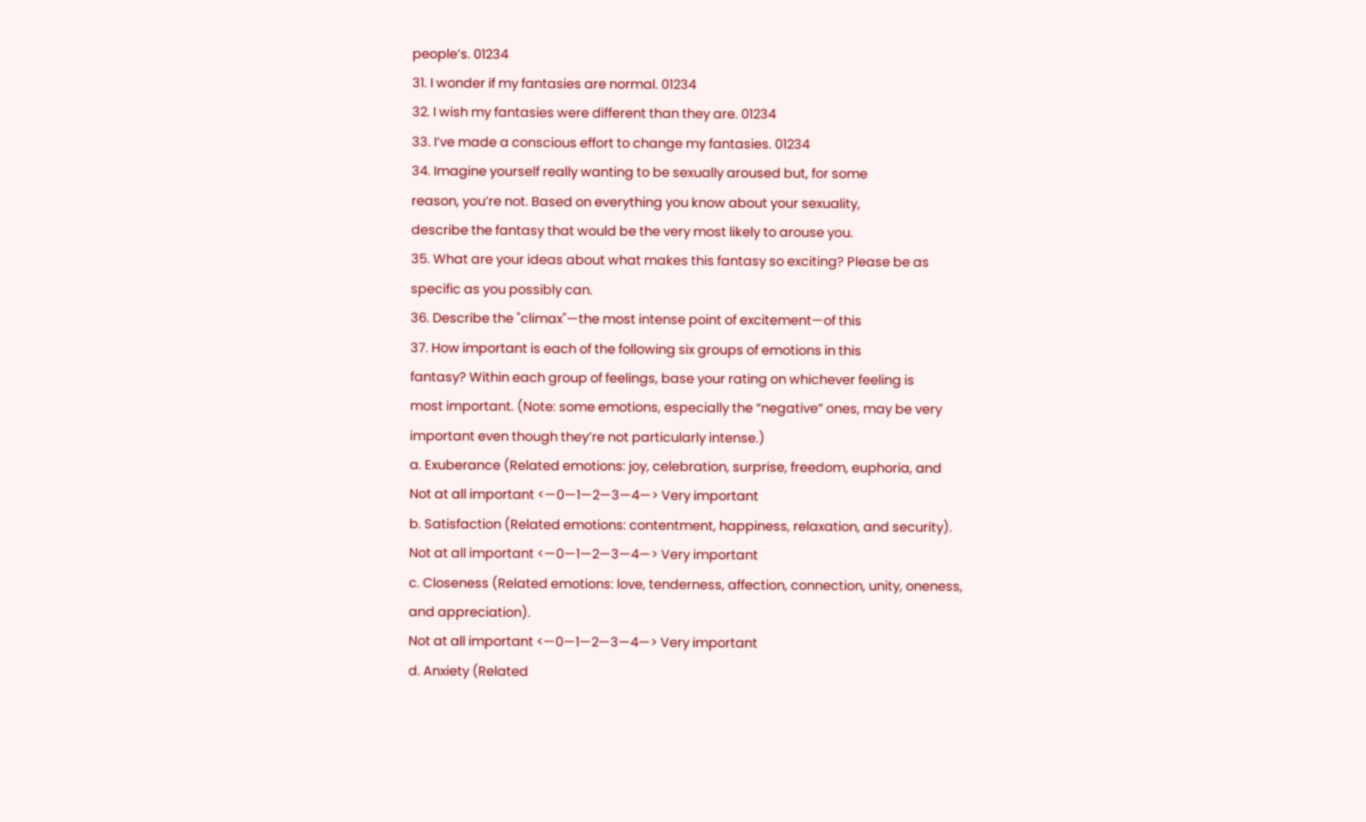people’s. 01234
31. I wonder if my fantasies are normal. 01234
32. I wish my fantasies were different than they are. 01234
33. I’ve made a conscious effort to change my fantasies. 01234
34. Imagine yourself really wanting to be sexually aroused but, for some
reason, you’re not. Based on everything you know about your sexuality,
describe the fantasy that would be the very most likely to arouse you.
35. What are your ideas about what makes this fantasy so exciting? Please be as
specific as you possibly can.
36. Describe the "climax"—the most intense point of excitement—of this
37. How important is each of the following six groups of emotions in this
fantasy? Within each group of feelings, base your rating on whichever feeling is
most important. (Note: some emotions, especially the “negative” ones, may be very
important even though they’re not particularly intense.)
a. Exuberance (Related emotions: joy, celebration, surprise, freedom, euphoria, and
Not at all important <—0—1—2—3—4—> Very important
b. Satisfaction (Related emotions: contentment, happiness, relaxation, and security).
Not at all important <—0—1—2—3—4—> Very important
c. Closeness (Related emotions: love, tenderness, affection, connection, unity, oneness,
and appreciation).
Not at all important <—0—1—2—3—4—> Very important
d. Anxiety (Related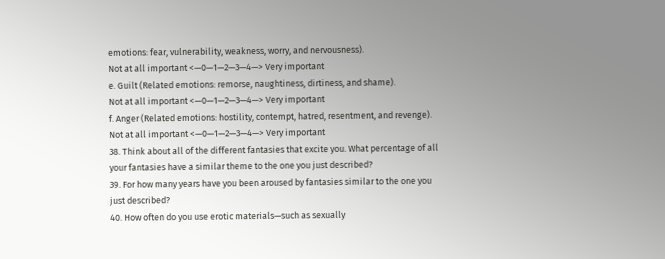emotions: fear, vulnerability, weakness, worry, and nervousness).
Not at all important <—0—1—2—3—4—> Very important
e. Guilt (Related emotions: remorse, naughtiness, dirtiness, and shame).
Not at all important <—0—1—2—3—4—> Very important
f. Anger (Related emotions: hostility, contempt, hatred, resentment, and revenge).
Not at all important <—0—1—2—3—4—> Very important
38. Think about all of the different fantasies that excite you. What percentage of all
your fantasies have a similar theme to the one you just described?
39. For how many years have you been aroused by fantasies similar to the one you
just described?
40. How often do you use erotic materials—such as sexually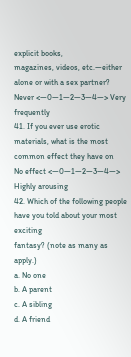explicit books,
magazines, videos, etc.—either alone or with a sex partner?
Never <—0—1—2—3—4—> Very frequently
41. If you ever use erotic materials, what is the most common effect they have on
No effect <—0—1—2—3—4—> Highly arousing
42. Which of the following people have you told about your most exciting
fantasy? (note as many as apply.)
a. No one
b. A parent
c. A sibling
d. A friend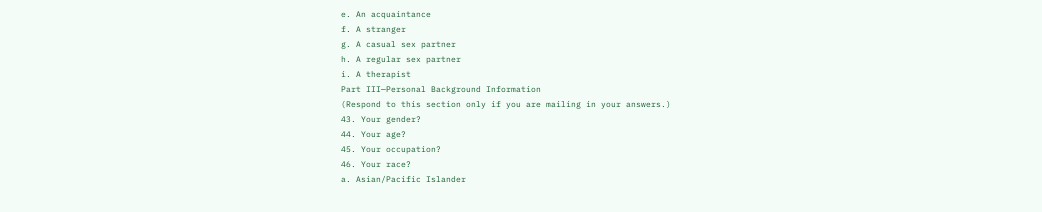e. An acquaintance
f. A stranger
g. A casual sex partner
h. A regular sex partner
i. A therapist
Part III—Personal Background Information
(Respond to this section only if you are mailing in your answers.)
43. Your gender?
44. Your age?
45. Your occupation?
46. Your race?
a. Asian/Pacific Islander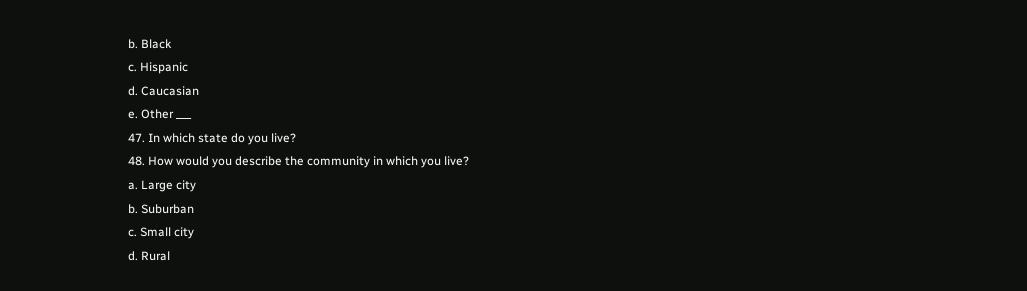b. Black
c. Hispanic
d. Caucasian
e. Other ___
47. In which state do you live?
48. How would you describe the community in which you live?
a. Large city
b. Suburban
c. Small city
d. Rural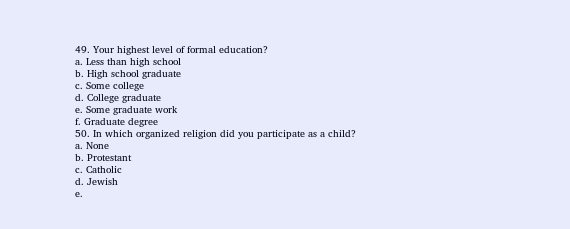49. Your highest level of formal education?
a. Less than high school
b. High school graduate
c. Some college
d. College graduate
e. Some graduate work
f. Graduate degree
50. In which organized religion did you participate as a child?
a. None
b. Protestant
c. Catholic
d. Jewish
e.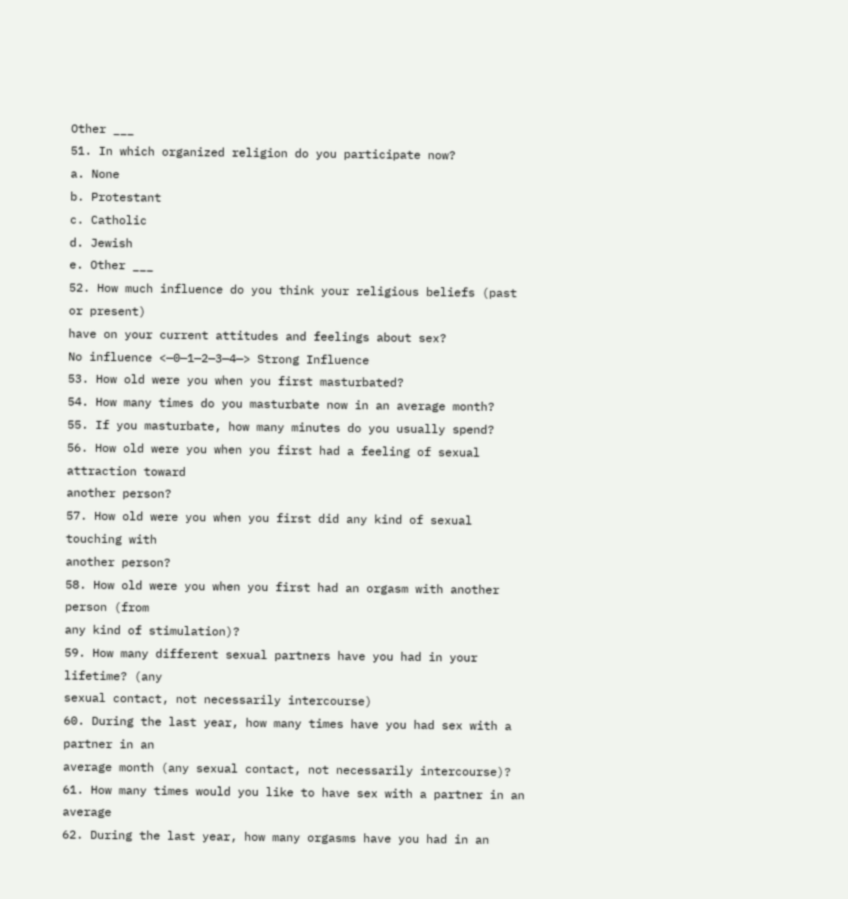Other ___
51. In which organized religion do you participate now?
a. None
b. Protestant
c. Catholic
d. Jewish
e. Other ___
52. How much influence do you think your religious beliefs (past or present)
have on your current attitudes and feelings about sex?
No influence <—0—1—2—3—4—> Strong Influence
53. How old were you when you first masturbated?
54. How many times do you masturbate now in an average month?
55. If you masturbate, how many minutes do you usually spend?
56. How old were you when you first had a feeling of sexual attraction toward
another person?
57. How old were you when you first did any kind of sexual touching with
another person?
58. How old were you when you first had an orgasm with another person (from
any kind of stimulation)?
59. How many different sexual partners have you had in your lifetime? (any
sexual contact, not necessarily intercourse)
60. During the last year, how many times have you had sex with a partner in an
average month (any sexual contact, not necessarily intercourse)?
61. How many times would you like to have sex with a partner in an average
62. During the last year, how many orgasms have you had in an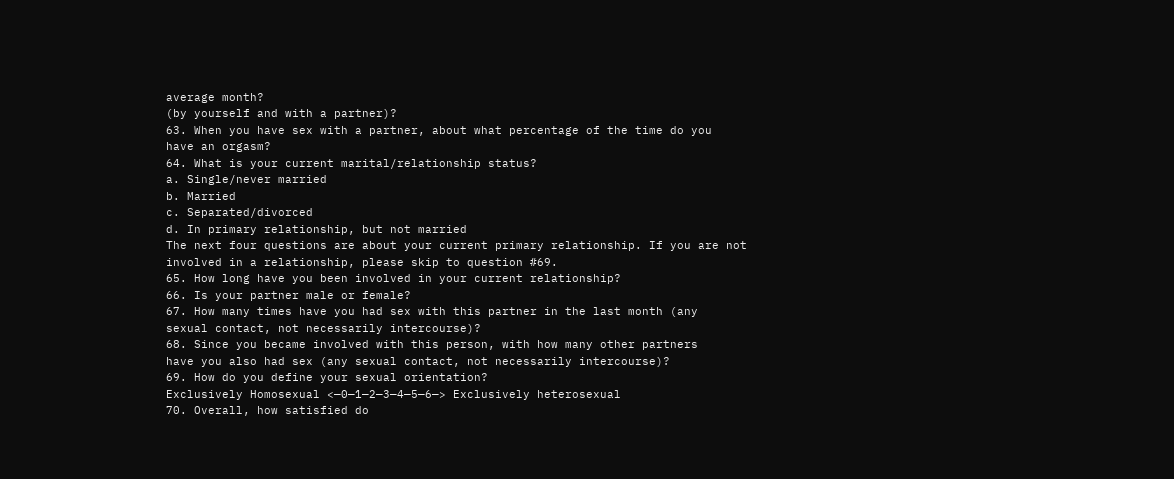average month?
(by yourself and with a partner)?
63. When you have sex with a partner, about what percentage of the time do you
have an orgasm?
64. What is your current marital/relationship status?
a. Single/never married
b. Married
c. Separated/divorced
d. In primary relationship, but not married
The next four questions are about your current primary relationship. If you are not
involved in a relationship, please skip to question #69.
65. How long have you been involved in your current relationship?
66. Is your partner male or female?
67. How many times have you had sex with this partner in the last month (any
sexual contact, not necessarily intercourse)?
68. Since you became involved with this person, with how many other partners
have you also had sex (any sexual contact, not necessarily intercourse)?
69. How do you define your sexual orientation?
Exclusively Homosexual <—0—1—2—3—4—5—6—> Exclusively heterosexual
70. Overall, how satisfied do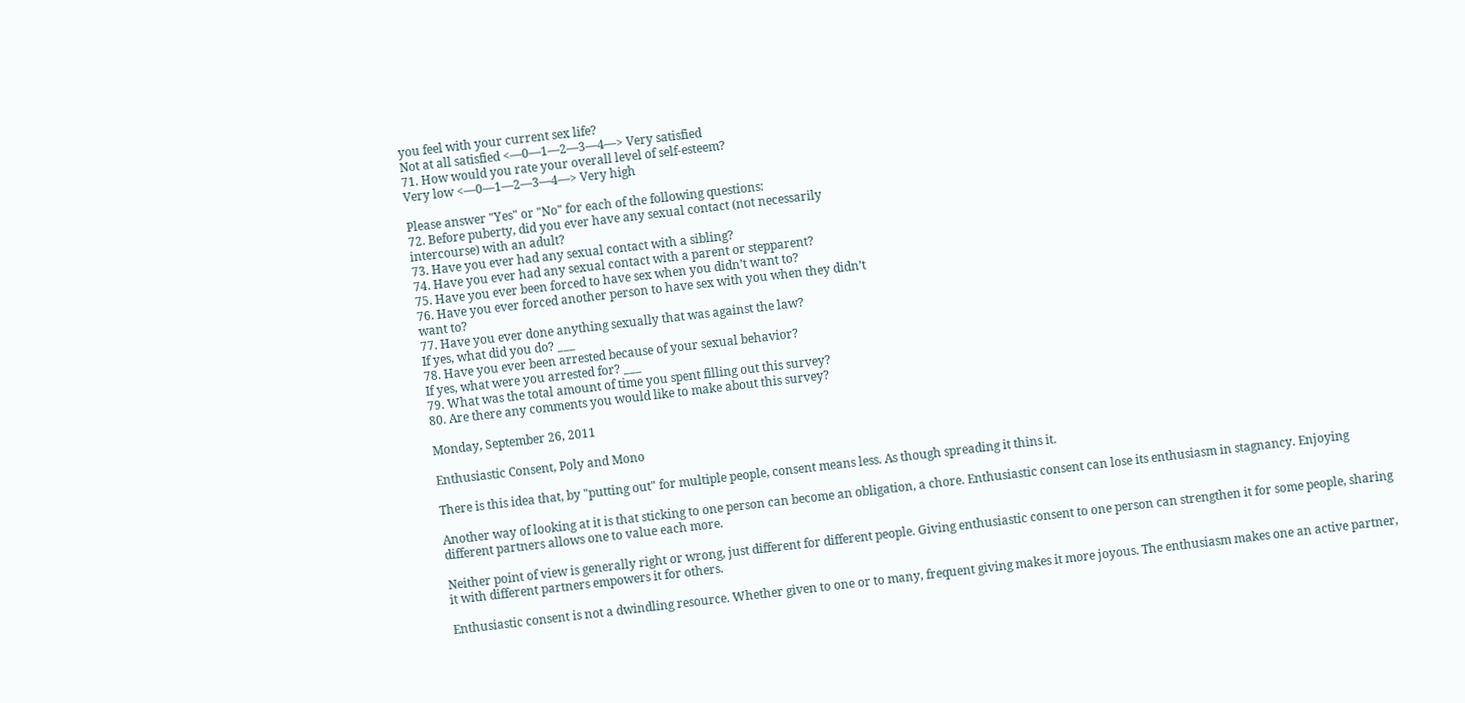you feel with your current sex life?
Not at all satisfied <—0—1—2—3—4—> Very satisfied
71. How would you rate your overall level of self-esteem?
Very low <—0—1—2—3—4—> Very high

Please answer "Yes" or "No" for each of the following questions:
72. Before puberty, did you ever have any sexual contact (not necessarily
intercourse) with an adult?
73. Have you ever had any sexual contact with a sibling?
74. Have you ever had any sexual contact with a parent or stepparent?
75. Have you ever been forced to have sex when you didn’t want to?
76. Have you ever forced another person to have sex with you when they didn’t
want to?
77. Have you ever done anything sexually that was against the law?
If yes, what did you do? ___
78. Have you ever been arrested because of your sexual behavior?
If yes, what were you arrested for? ___
79. What was the total amount of time you spent filling out this survey?
80. Are there any comments you would like to make about this survey?

Monday, September 26, 2011

Enthusiastic Consent, Poly and Mono

There is this idea that, by "putting out" for multiple people, consent means less. As though spreading it thins it.

Another way of looking at it is that sticking to one person can become an obligation, a chore. Enthusiastic consent can lose its enthusiasm in stagnancy. Enjoying different partners allows one to value each more.

Neither point of view is generally right or wrong, just different for different people. Giving enthusiastic consent to one person can strengthen it for some people, sharing it with different partners empowers it for others.

Enthusiastic consent is not a dwindling resource. Whether given to one or to many, frequent giving makes it more joyous. The enthusiasm makes one an active partner,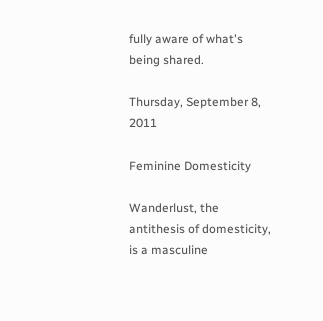fully aware of what's being shared.

Thursday, September 8, 2011

Feminine Domesticity

Wanderlust, the antithesis of domesticity, is a masculine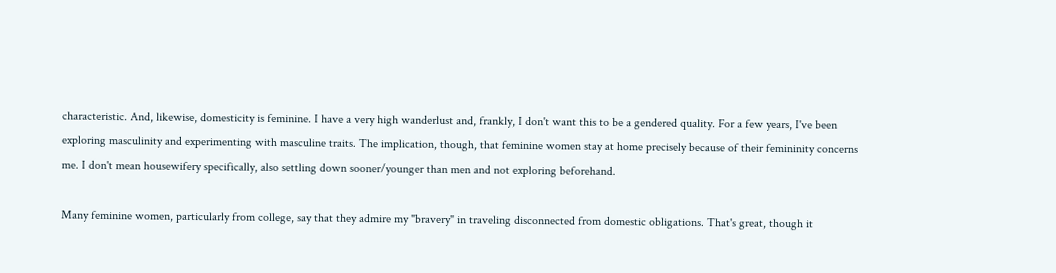characteristic. And, likewise, domesticity is feminine. I have a very high wanderlust and, frankly, I don't want this to be a gendered quality. For a few years, I've been exploring masculinity and experimenting with masculine traits. The implication, though, that feminine women stay at home precisely because of their femininity concerns me. I don't mean housewifery specifically, also settling down sooner/younger than men and not exploring beforehand.

Many feminine women, particularly from college, say that they admire my "bravery" in traveling disconnected from domestic obligations. That's great, though it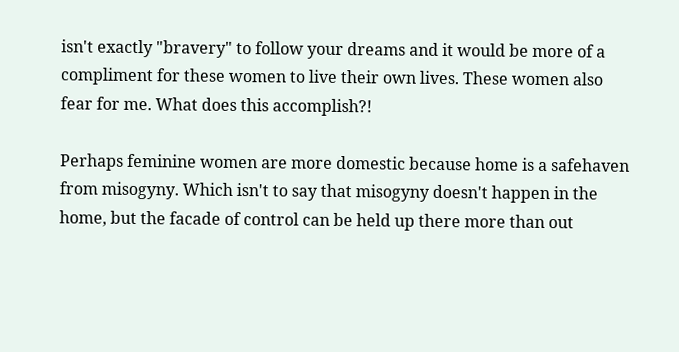isn't exactly "bravery" to follow your dreams and it would be more of a compliment for these women to live their own lives. These women also fear for me. What does this accomplish?!

Perhaps feminine women are more domestic because home is a safehaven from misogyny. Which isn't to say that misogyny doesn't happen in the home, but the facade of control can be held up there more than out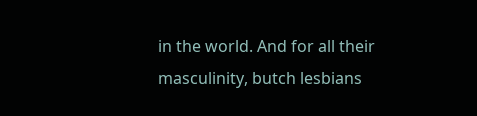in the world. And for all their masculinity, butch lesbians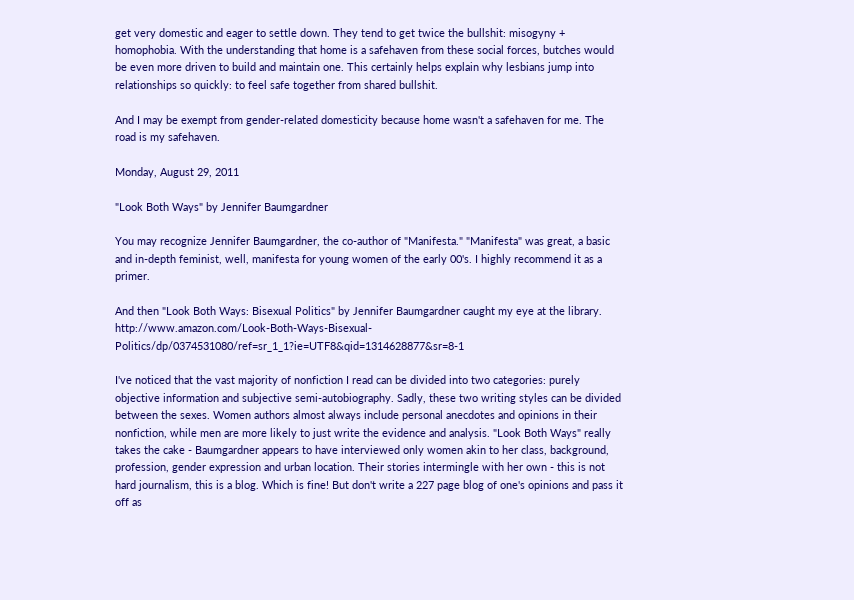get very domestic and eager to settle down. They tend to get twice the bullshit: misogyny + homophobia. With the understanding that home is a safehaven from these social forces, butches would be even more driven to build and maintain one. This certainly helps explain why lesbians jump into relationships so quickly: to feel safe together from shared bullshit.

And I may be exempt from gender-related domesticity because home wasn't a safehaven for me. The road is my safehaven.

Monday, August 29, 2011

"Look Both Ways" by Jennifer Baumgardner

You may recognize Jennifer Baumgardner, the co-author of "Manifesta." "Manifesta" was great, a basic and in-depth feminist, well, manifesta for young women of the early 00's. I highly recommend it as a primer.

And then "Look Both Ways: Bisexual Politics" by Jennifer Baumgardner caught my eye at the library. http://www.amazon.com/Look-Both-Ways-Bisexual-Politics/dp/0374531080/ref=sr_1_1?ie=UTF8&qid=1314628877&sr=8-1

I've noticed that the vast majority of nonfiction I read can be divided into two categories: purely objective information and subjective semi-autobiography. Sadly, these two writing styles can be divided between the sexes. Women authors almost always include personal anecdotes and opinions in their nonfiction, while men are more likely to just write the evidence and analysis. "Look Both Ways" really takes the cake - Baumgardner appears to have interviewed only women akin to her class, background, profession, gender expression and urban location. Their stories intermingle with her own - this is not hard journalism, this is a blog. Which is fine! But don't write a 227 page blog of one's opinions and pass it off as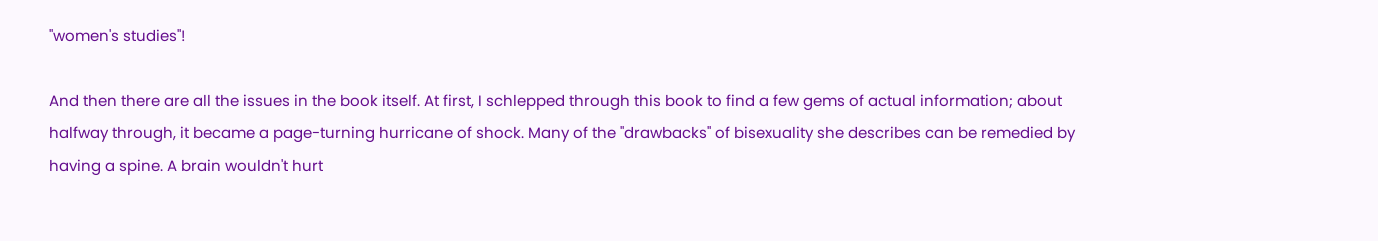"women's studies"!

And then there are all the issues in the book itself. At first, I schlepped through this book to find a few gems of actual information; about halfway through, it became a page-turning hurricane of shock. Many of the "drawbacks" of bisexuality she describes can be remedied by having a spine. A brain wouldn't hurt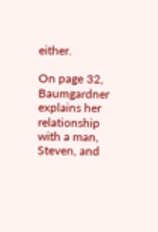either.

On page 32, Baumgardner explains her relationship with a man, Steven, and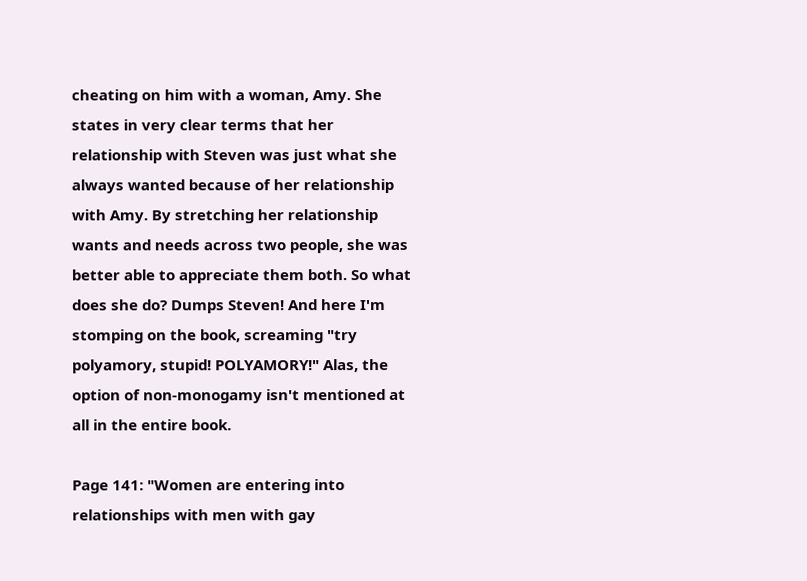cheating on him with a woman, Amy. She states in very clear terms that her relationship with Steven was just what she always wanted because of her relationship with Amy. By stretching her relationship wants and needs across two people, she was better able to appreciate them both. So what does she do? Dumps Steven! And here I'm stomping on the book, screaming "try polyamory, stupid! POLYAMORY!" Alas, the option of non-monogamy isn't mentioned at all in the entire book.

Page 141: "Women are entering into relationships with men with gay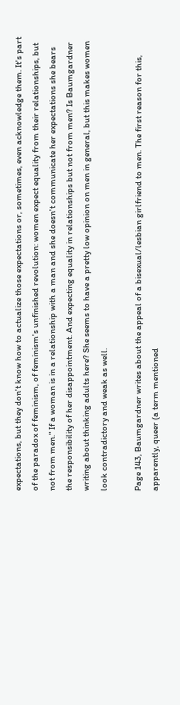expectations, but they don't know how to actualize those expectations or, sometimes, even acknowledge them. It's part of the paradox of feminism, of feminism's unfinished revolution: women expect equality from their relationships, but not from men." If a woman is in a relationship with a man and she doesn't communicate her expectations she bears the responsibility of her disappointment. And expecting equality in relationships but not from men? Is Baumgardner writing about thinking adults here? She seems to have a pretty low opinion on men in general, but this makes women look contradictory and weak as well.

Page 143, Baumgardner writes about the appeal of a bisexual/lesbian girlfriend to men. The first reason for this, apparently, queer (a term mentioned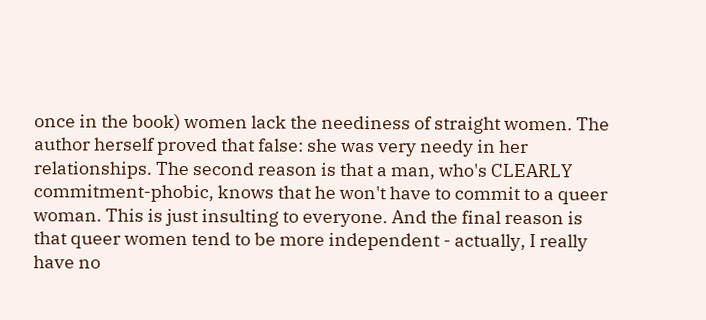once in the book) women lack the neediness of straight women. The author herself proved that false: she was very needy in her relationships. The second reason is that a man, who's CLEARLY commitment-phobic, knows that he won't have to commit to a queer woman. This is just insulting to everyone. And the final reason is that queer women tend to be more independent - actually, I really have no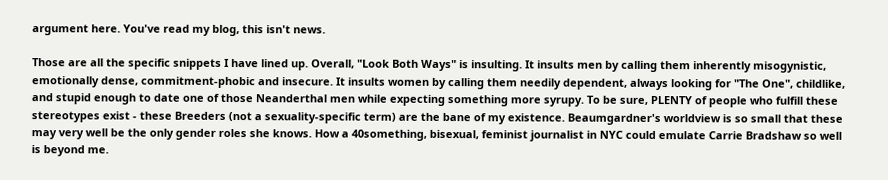argument here. You've read my blog, this isn't news.

Those are all the specific snippets I have lined up. Overall, "Look Both Ways" is insulting. It insults men by calling them inherently misogynistic, emotionally dense, commitment-phobic and insecure. It insults women by calling them needily dependent, always looking for "The One", childlike, and stupid enough to date one of those Neanderthal men while expecting something more syrupy. To be sure, PLENTY of people who fulfill these stereotypes exist - these Breeders (not a sexuality-specific term) are the bane of my existence. Beaumgardner's worldview is so small that these may very well be the only gender roles she knows. How a 40something, bisexual, feminist journalist in NYC could emulate Carrie Bradshaw so well is beyond me.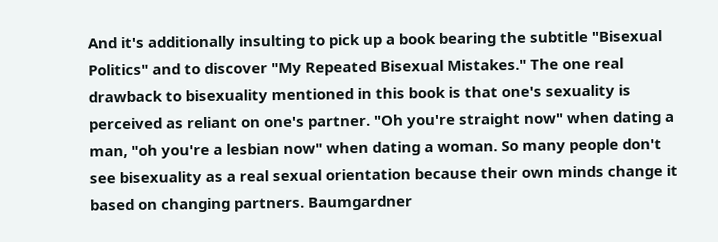And it's additionally insulting to pick up a book bearing the subtitle "Bisexual Politics" and to discover "My Repeated Bisexual Mistakes." The one real drawback to bisexuality mentioned in this book is that one's sexuality is perceived as reliant on one's partner. "Oh you're straight now" when dating a man, "oh you're a lesbian now" when dating a woman. So many people don't see bisexuality as a real sexual orientation because their own minds change it based on changing partners. Baumgardner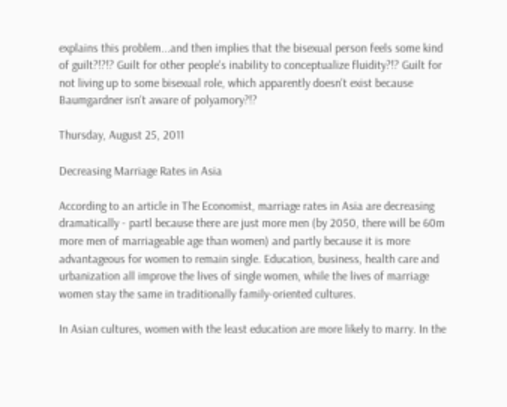explains this problem...and then implies that the bisexual person feels some kind of guilt?!?!? Guilt for other people's inability to conceptualize fluidity?!? Guilt for not living up to some bisexual role, which apparently doesn't exist because Baumgardner isn't aware of polyamory?!?

Thursday, August 25, 2011

Decreasing Marriage Rates in Asia

According to an article in The Economist, marriage rates in Asia are decreasing dramatically - partl because there are just more men (by 2050, there will be 60m more men of marriageable age than women) and partly because it is more advantageous for women to remain single. Education, business, health care and urbanization all improve the lives of single women, while the lives of marriage women stay the same in traditionally family-oriented cultures.

In Asian cultures, women with the least education are more likely to marry. In the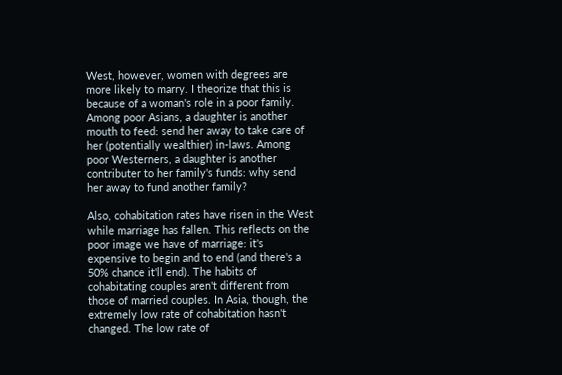West, however, women with degrees are more likely to marry. I theorize that this is because of a woman's role in a poor family. Among poor Asians, a daughter is another mouth to feed: send her away to take care of her (potentially wealthier) in-laws. Among poor Westerners, a daughter is another contributer to her family's funds: why send her away to fund another family?

Also, cohabitation rates have risen in the West while marriage has fallen. This reflects on the poor image we have of marriage: it's expensive to begin and to end (and there's a 50% chance it'll end). The habits of cohabitating couples aren't different from those of married couples. In Asia, though, the extremely low rate of cohabitation hasn't changed. The low rate of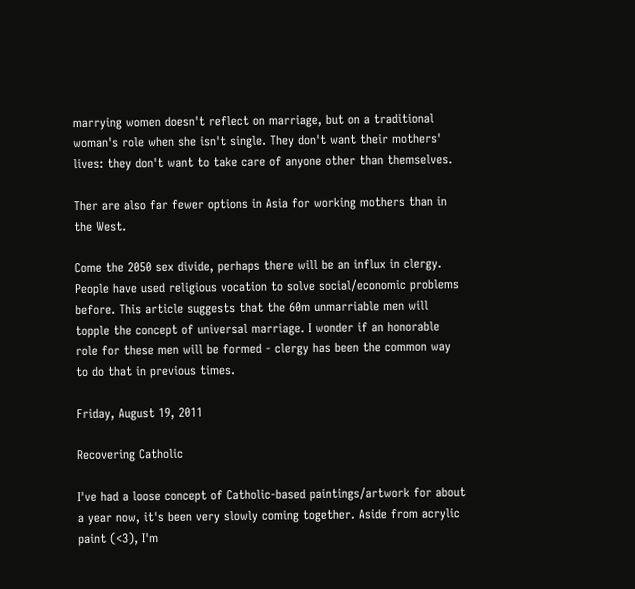marrying women doesn't reflect on marriage, but on a traditional woman's role when she isn't single. They don't want their mothers' lives: they don't want to take care of anyone other than themselves.

Ther are also far fewer options in Asia for working mothers than in the West.

Come the 2050 sex divide, perhaps there will be an influx in clergy. People have used religious vocation to solve social/economic problems before. This article suggests that the 60m unmarriable men will topple the concept of universal marriage. I wonder if an honorable role for these men will be formed - clergy has been the common way to do that in previous times.

Friday, August 19, 2011

Recovering Catholic

I've had a loose concept of Catholic-based paintings/artwork for about a year now, it's been very slowly coming together. Aside from acrylic paint (<3), I'm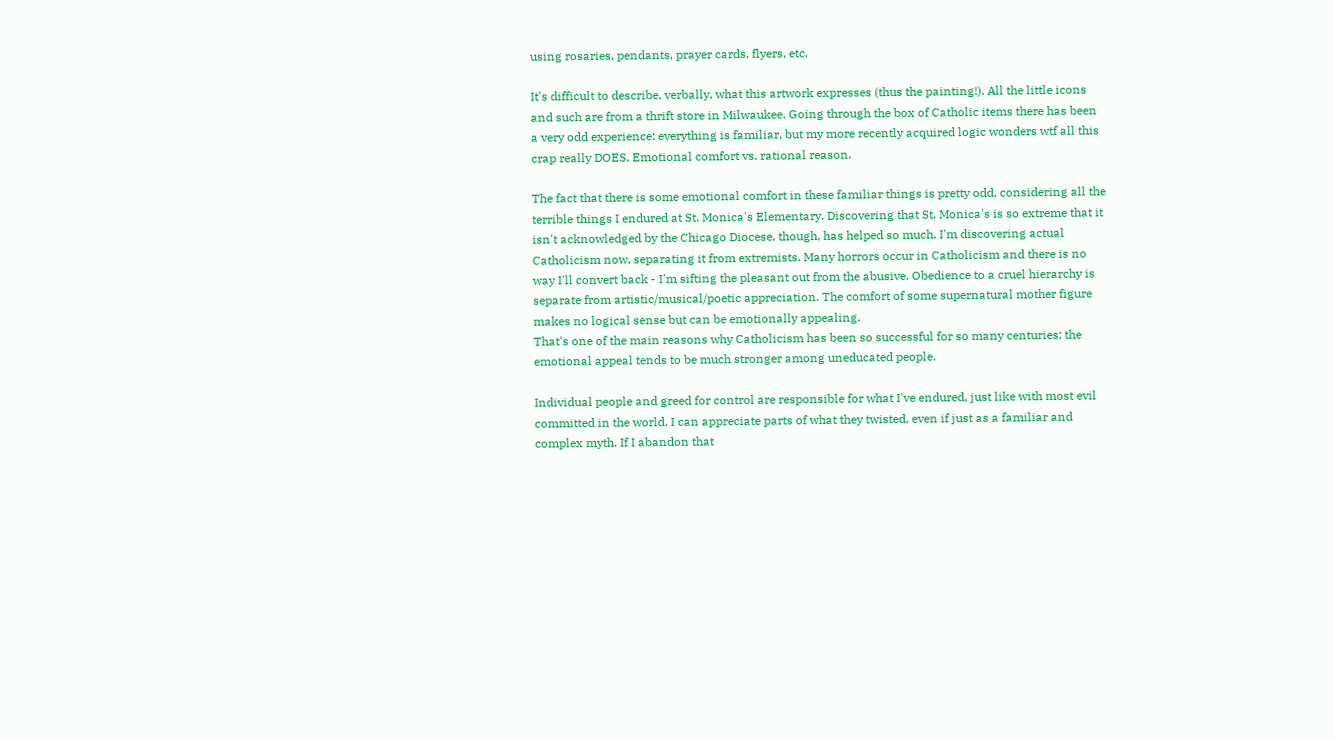using rosaries, pendants, prayer cards, flyers, etc.

It's difficult to describe, verbally, what this artwork expresses (thus the painting!). All the little icons and such are from a thrift store in Milwaukee. Going through the box of Catholic items there has been a very odd experience: everything is familiar, but my more recently acquired logic wonders wtf all this crap really DOES. Emotional comfort vs. rational reason.

The fact that there is some emotional comfort in these familiar things is pretty odd, considering all the terrible things I endured at St. Monica's Elementary. Discovering that St. Monica's is so extreme that it isn't acknowledged by the Chicago Diocese, though, has helped so much. I'm discovering actual Catholicism now, separating it from extremists. Many horrors occur in Catholicism and there is no way I'll convert back - I'm sifting the pleasant out from the abusive. Obedience to a cruel hierarchy is separate from artistic/musical/poetic appreciation. The comfort of some supernatural mother figure makes no logical sense but can be emotionally appealing.
That's one of the main reasons why Catholicism has been so successful for so many centuries: the emotional appeal tends to be much stronger among uneducated people.

Individual people and greed for control are responsible for what I've endured, just like with most evil committed in the world. I can appreciate parts of what they twisted, even if just as a familiar and complex myth. If I abandon that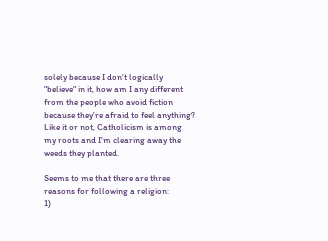solely because I don't logically "believe" in it, how am I any different from the people who avoid fiction because they're afraid to feel anything? Like it or not, Catholicism is among my roots and I'm clearing away the weeds they planted.

Seems to me that there are three reasons for following a religion:
1)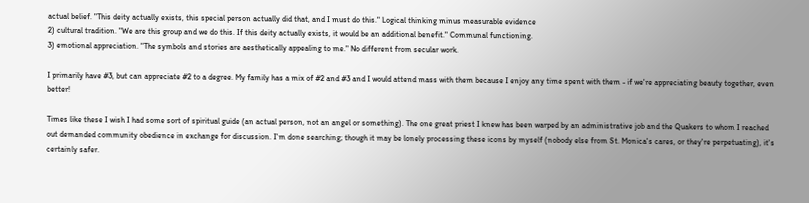actual belief. "This deity actually exists, this special person actually did that, and I must do this." Logical thinking minus measurable evidence
2) cultural tradition. "We are this group and we do this. If this deity actually exists, it would be an additional benefit." Communal functioning.
3) emotional appreciation. "The symbols and stories are aesthetically appealing to me." No different from secular work.

I primarily have #3, but can appreciate #2 to a degree. My family has a mix of #2 and #3 and I would attend mass with them because I enjoy any time spent with them - if we're appreciating beauty together, even better!

Times like these I wish I had some sort of spiritual guide (an actual person, not an angel or something). The one great priest I knew has been warped by an administrative job and the Quakers to whom I reached out demanded community obedience in exchange for discussion. I'm done searching; though it may be lonely processing these icons by myself (nobody else from St. Monica's cares, or they're perpetuating), it's certainly safer.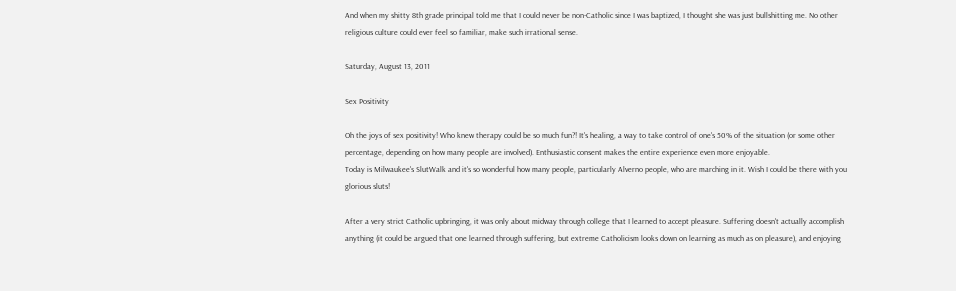And when my shitty 8th grade principal told me that I could never be non-Catholic since I was baptized, I thought she was just bullshitting me. No other religious culture could ever feel so familiar, make such irrational sense.

Saturday, August 13, 2011

Sex Positivity

Oh the joys of sex positivity! Who knew therapy could be so much fun?! It's healing, a way to take control of one's 50% of the situation (or some other percentage, depending on how many people are involved). Enthusiastic consent makes the entire experience even more enjoyable.
Today is Milwaukee's SlutWalk and it's so wonderful how many people, particularly Alverno people, who are marching in it. Wish I could be there with you glorious sluts!

After a very strict Catholic upbringing, it was only about midway through college that I learned to accept pleasure. Suffering doesn't actually accomplish anything (it could be argued that one learned through suffering, but extreme Catholicism looks down on learning as much as on pleasure), and enjoying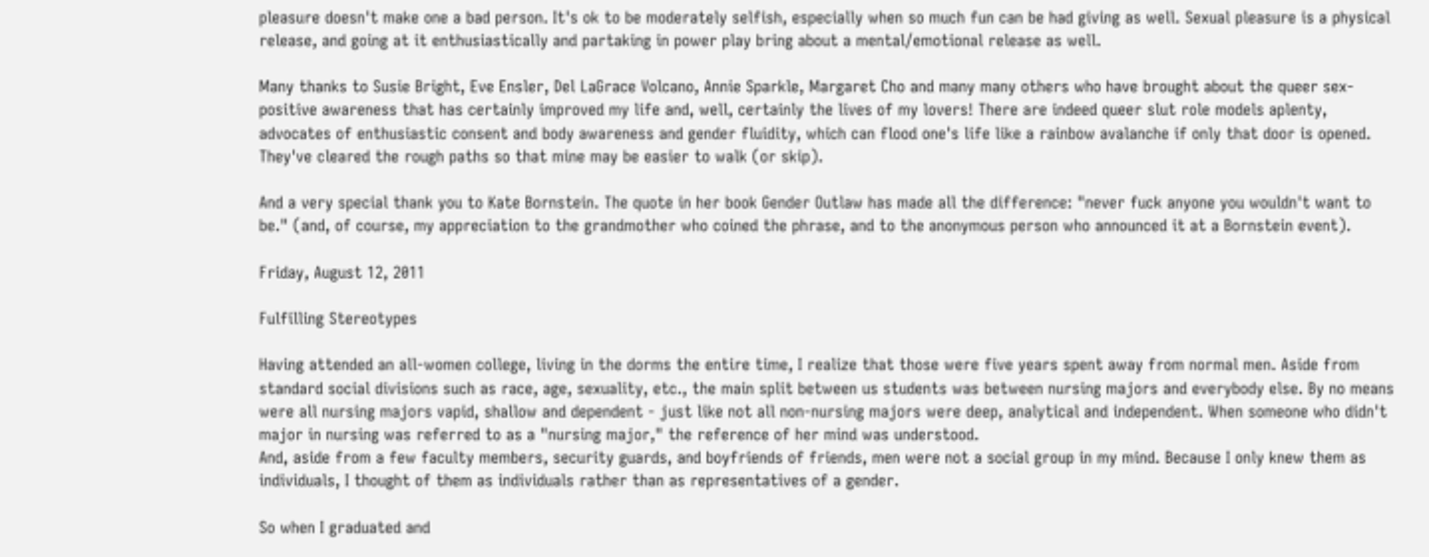pleasure doesn't make one a bad person. It's ok to be moderately selfish, especially when so much fun can be had giving as well. Sexual pleasure is a physical release, and going at it enthusiastically and partaking in power play bring about a mental/emotional release as well.

Many thanks to Susie Bright, Eve Ensler, Del LaGrace Volcano, Annie Sparkle, Margaret Cho and many many others who have brought about the queer sex-positive awareness that has certainly improved my life and, well, certainly the lives of my lovers! There are indeed queer slut role models aplenty, advocates of enthusiastic consent and body awareness and gender fluidity, which can flood one's life like a rainbow avalanche if only that door is opened. They've cleared the rough paths so that mine may be easier to walk (or skip).

And a very special thank you to Kate Bornstein. The quote in her book Gender Outlaw has made all the difference: "never fuck anyone you wouldn't want to be." (and, of course, my appreciation to the grandmother who coined the phrase, and to the anonymous person who announced it at a Bornstein event).

Friday, August 12, 2011

Fulfilling Stereotypes

Having attended an all-women college, living in the dorms the entire time, I realize that those were five years spent away from normal men. Aside from standard social divisions such as race, age, sexuality, etc., the main split between us students was between nursing majors and everybody else. By no means were all nursing majors vapid, shallow and dependent - just like not all non-nursing majors were deep, analytical and independent. When someone who didn't major in nursing was referred to as a "nursing major," the reference of her mind was understood.
And, aside from a few faculty members, security guards, and boyfriends of friends, men were not a social group in my mind. Because I only knew them as individuals, I thought of them as individuals rather than as representatives of a gender.

So when I graduated and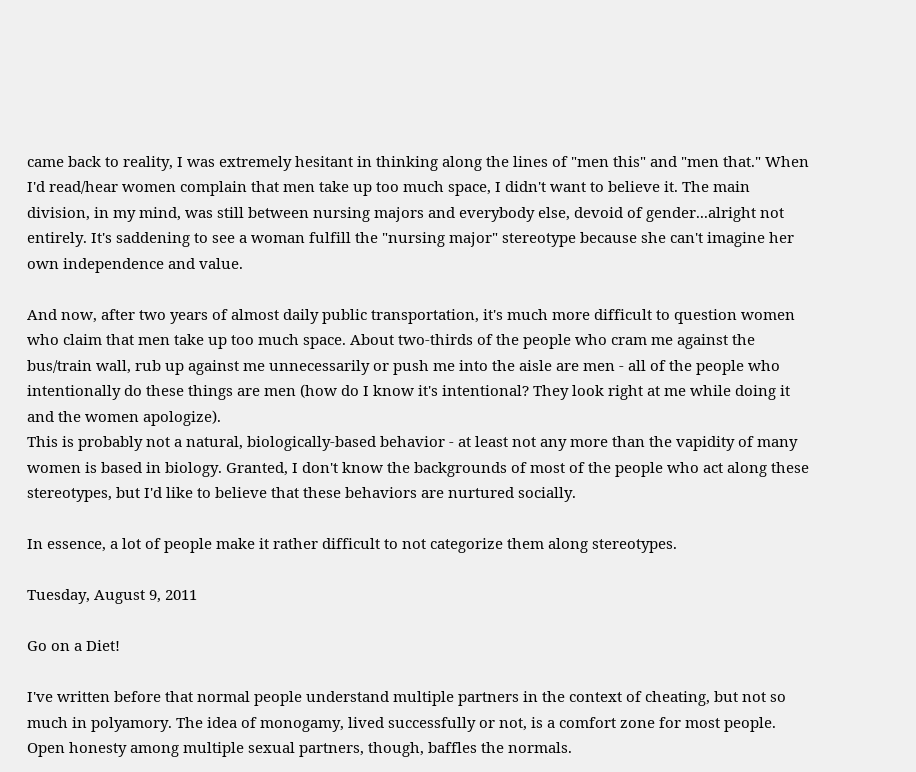came back to reality, I was extremely hesitant in thinking along the lines of "men this" and "men that." When I'd read/hear women complain that men take up too much space, I didn't want to believe it. The main division, in my mind, was still between nursing majors and everybody else, devoid of gender...alright not entirely. It's saddening to see a woman fulfill the "nursing major" stereotype because she can't imagine her own independence and value.

And now, after two years of almost daily public transportation, it's much more difficult to question women who claim that men take up too much space. About two-thirds of the people who cram me against the bus/train wall, rub up against me unnecessarily or push me into the aisle are men - all of the people who intentionally do these things are men (how do I know it's intentional? They look right at me while doing it and the women apologize).
This is probably not a natural, biologically-based behavior - at least not any more than the vapidity of many women is based in biology. Granted, I don't know the backgrounds of most of the people who act along these stereotypes, but I'd like to believe that these behaviors are nurtured socially.

In essence, a lot of people make it rather difficult to not categorize them along stereotypes.

Tuesday, August 9, 2011

Go on a Diet!

I've written before that normal people understand multiple partners in the context of cheating, but not so much in polyamory. The idea of monogamy, lived successfully or not, is a comfort zone for most people. Open honesty among multiple sexual partners, though, baffles the normals.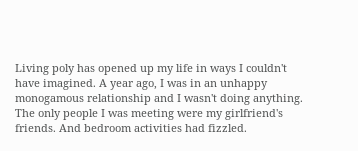Living poly has opened up my life in ways I couldn't have imagined. A year ago, I was in an unhappy monogamous relationship and I wasn't doing anything. The only people I was meeting were my girlfriend's friends. And bedroom activities had fizzled.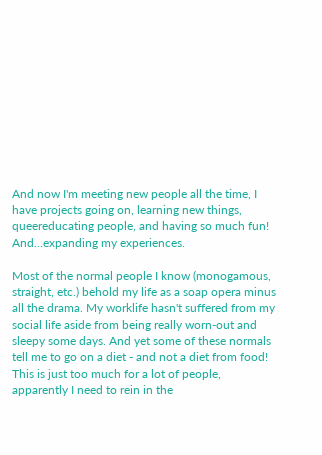And now I'm meeting new people all the time, I have projects going on, learning new things, queereducating people, and having so much fun! And...expanding my experiences.

Most of the normal people I know (monogamous, straight, etc.) behold my life as a soap opera minus all the drama. My worklife hasn't suffered from my social life aside from being really worn-out and sleepy some days. And yet some of these normals tell me to go on a diet - and not a diet from food! This is just too much for a lot of people, apparently I need to rein in the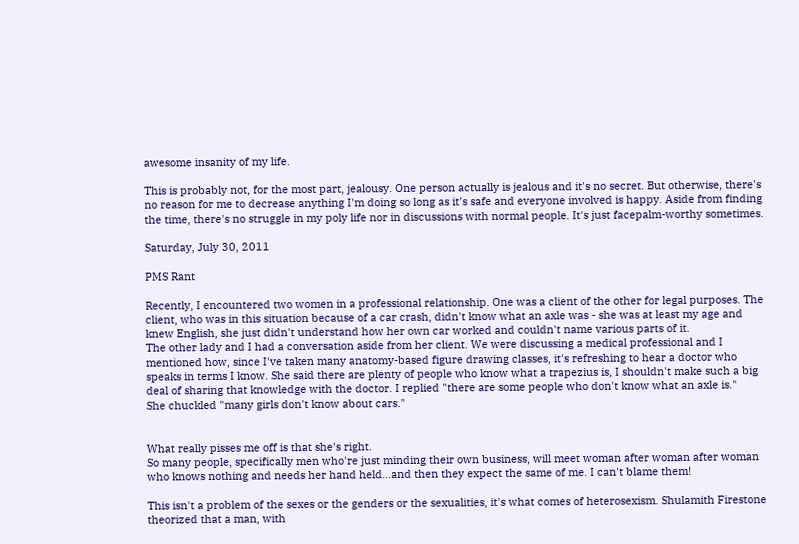awesome insanity of my life.

This is probably not, for the most part, jealousy. One person actually is jealous and it's no secret. But otherwise, there's no reason for me to decrease anything I'm doing so long as it's safe and everyone involved is happy. Aside from finding the time, there's no struggle in my poly life nor in discussions with normal people. It's just facepalm-worthy sometimes.

Saturday, July 30, 2011

PMS Rant

Recently, I encountered two women in a professional relationship. One was a client of the other for legal purposes. The client, who was in this situation because of a car crash, didn't know what an axle was - she was at least my age and knew English, she just didn't understand how her own car worked and couldn't name various parts of it.
The other lady and I had a conversation aside from her client. We were discussing a medical professional and I mentioned how, since I've taken many anatomy-based figure drawing classes, it's refreshing to hear a doctor who speaks in terms I know. She said there are plenty of people who know what a trapezius is, I shouldn't make such a big deal of sharing that knowledge with the doctor. I replied "there are some people who don't know what an axle is."
She chuckled "many girls don't know about cars."


What really pisses me off is that she's right.
So many people, specifically men who're just minding their own business, will meet woman after woman after woman who knows nothing and needs her hand held...and then they expect the same of me. I can't blame them!

This isn't a problem of the sexes or the genders or the sexualities, it's what comes of heterosexism. Shulamith Firestone theorized that a man, with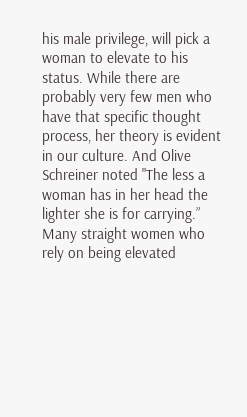his male privilege, will pick a woman to elevate to his status. While there are probably very few men who have that specific thought process, her theory is evident in our culture. And Olive Schreiner noted "The less a woman has in her head the lighter she is for carrying.” Many straight women who rely on being elevated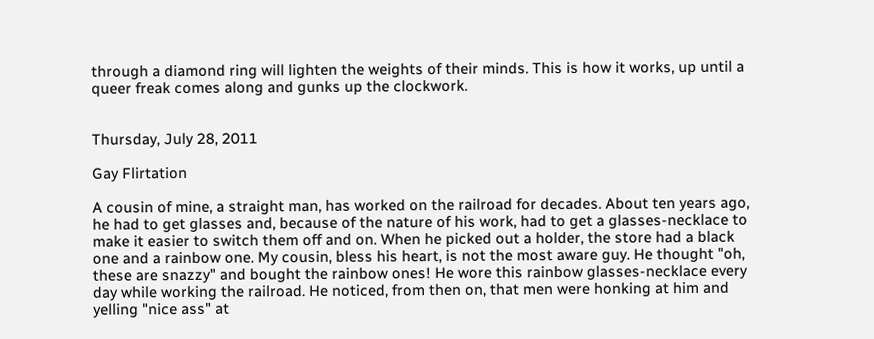through a diamond ring will lighten the weights of their minds. This is how it works, up until a queer freak comes along and gunks up the clockwork.


Thursday, July 28, 2011

Gay Flirtation

A cousin of mine, a straight man, has worked on the railroad for decades. About ten years ago, he had to get glasses and, because of the nature of his work, had to get a glasses-necklace to make it easier to switch them off and on. When he picked out a holder, the store had a black one and a rainbow one. My cousin, bless his heart, is not the most aware guy. He thought "oh, these are snazzy" and bought the rainbow ones! He wore this rainbow glasses-necklace every day while working the railroad. He noticed, from then on, that men were honking at him and yelling "nice ass" at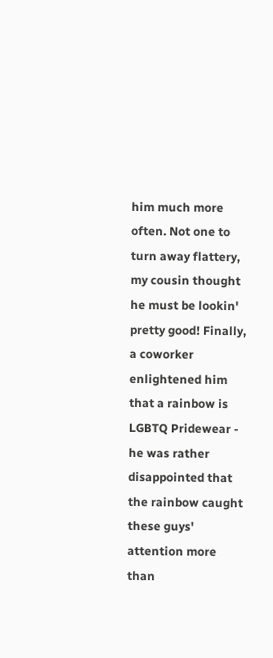him much more often. Not one to turn away flattery, my cousin thought he must be lookin' pretty good! Finally, a coworker enlightened him that a rainbow is LGBTQ Pridewear - he was rather disappointed that the rainbow caught these guys' attention more than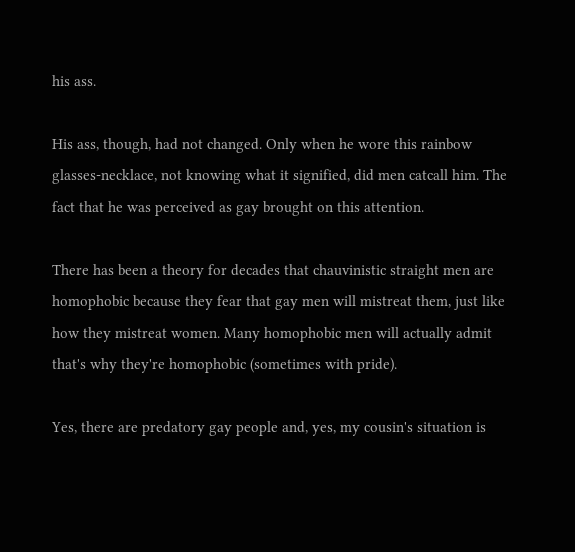his ass.

His ass, though, had not changed. Only when he wore this rainbow glasses-necklace, not knowing what it signified, did men catcall him. The fact that he was perceived as gay brought on this attention.

There has been a theory for decades that chauvinistic straight men are homophobic because they fear that gay men will mistreat them, just like how they mistreat women. Many homophobic men will actually admit that's why they're homophobic (sometimes with pride).

Yes, there are predatory gay people and, yes, my cousin's situation is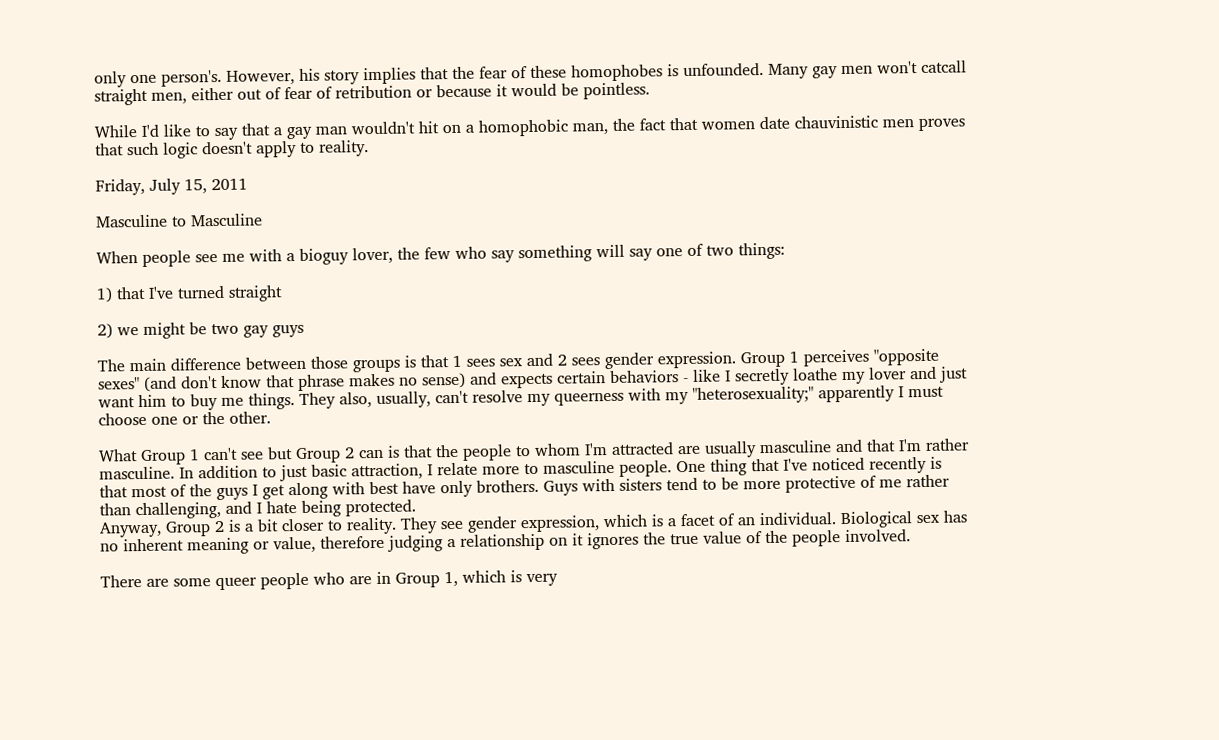only one person's. However, his story implies that the fear of these homophobes is unfounded. Many gay men won't catcall straight men, either out of fear of retribution or because it would be pointless.

While I'd like to say that a gay man wouldn't hit on a homophobic man, the fact that women date chauvinistic men proves that such logic doesn't apply to reality.

Friday, July 15, 2011

Masculine to Masculine

When people see me with a bioguy lover, the few who say something will say one of two things:

1) that I've turned straight

2) we might be two gay guys

The main difference between those groups is that 1 sees sex and 2 sees gender expression. Group 1 perceives "opposite sexes" (and don't know that phrase makes no sense) and expects certain behaviors - like I secretly loathe my lover and just want him to buy me things. They also, usually, can't resolve my queerness with my "heterosexuality;" apparently I must choose one or the other.

What Group 1 can't see but Group 2 can is that the people to whom I'm attracted are usually masculine and that I'm rather masculine. In addition to just basic attraction, I relate more to masculine people. One thing that I've noticed recently is that most of the guys I get along with best have only brothers. Guys with sisters tend to be more protective of me rather than challenging, and I hate being protected.
Anyway, Group 2 is a bit closer to reality. They see gender expression, which is a facet of an individual. Biological sex has no inherent meaning or value, therefore judging a relationship on it ignores the true value of the people involved.

There are some queer people who are in Group 1, which is very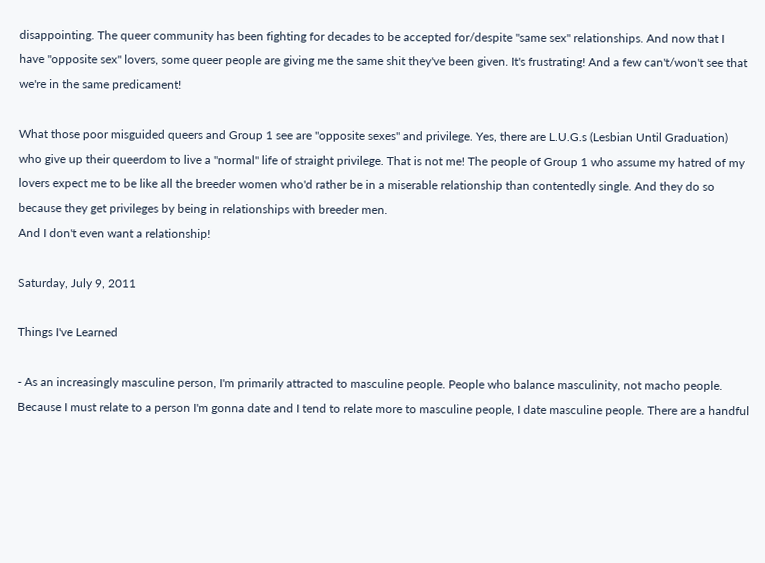disappointing. The queer community has been fighting for decades to be accepted for/despite "same sex" relationships. And now that I have "opposite sex" lovers, some queer people are giving me the same shit they've been given. It's frustrating! And a few can't/won't see that we're in the same predicament!

What those poor misguided queers and Group 1 see are "opposite sexes" and privilege. Yes, there are L.U.G.s (Lesbian Until Graduation) who give up their queerdom to live a "normal" life of straight privilege. That is not me! The people of Group 1 who assume my hatred of my lovers expect me to be like all the breeder women who'd rather be in a miserable relationship than contentedly single. And they do so because they get privileges by being in relationships with breeder men.
And I don't even want a relationship!

Saturday, July 9, 2011

Things I've Learned

- As an increasingly masculine person, I'm primarily attracted to masculine people. People who balance masculinity, not macho people. Because I must relate to a person I'm gonna date and I tend to relate more to masculine people, I date masculine people. There are a handful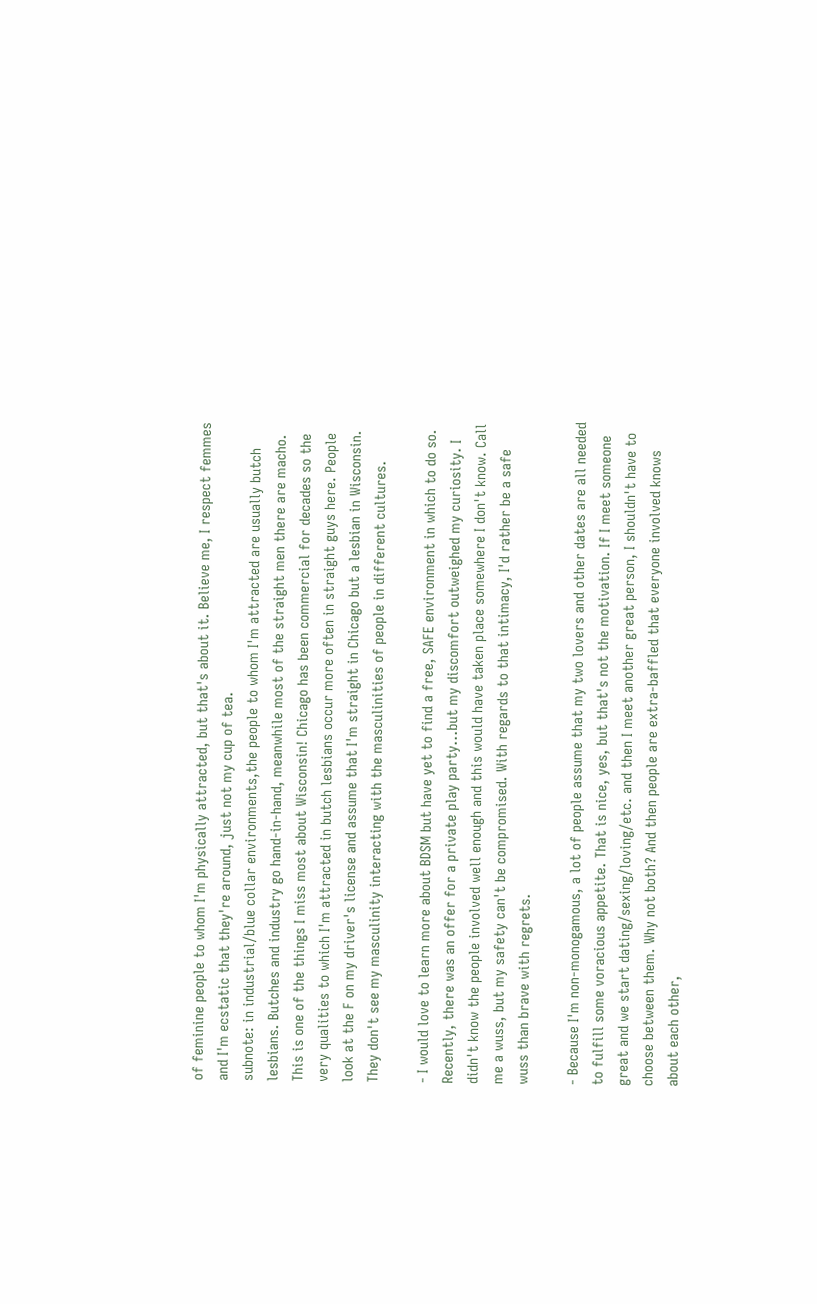of feminine people to whom I'm physically attracted, but that's about it. Believe me, I respect femmes and I'm ecstatic that they're around, just not my cup of tea.
subnote: in industrial/blue collar environments,the people to whom I'm attracted are usually butch lesbians. Butches and industry go hand-in-hand, meanwhile most of the straight men there are macho. This is one of the things I miss most about Wisconsin! Chicago has been commercial for decades so the very qualities to which I'm attracted in butch lesbians occur more often in straight guys here. People look at the F on my driver's license and assume that I'm straight in Chicago but a lesbian in Wisconsin. They don't see my masculinity interacting with the masculinities of people in different cultures.

- I would love to learn more about BDSM but have yet to find a free, SAFE environment in which to do so. Recently, there was an offer for a private play party...but my discomfort outweighed my curiosity. I didn't know the people involved well enough and this would have taken place somewhere I don't know. Call me a wuss, but my safety can't be compromised. With regards to that intimacy, I'd rather be a safe wuss than brave with regrets.

- Because I'm non-monogamous, a lot of people assume that my two lovers and other dates are all needed to fulfill some voracious appetite. That is nice, yes, but that's not the motivation. If I meet someone great and we start dating/sexing/loving/etc. and then I meet another great person, I shouldn't have to choose between them. Why not both? And then people are extra-baffled that everyone involved knows about each other,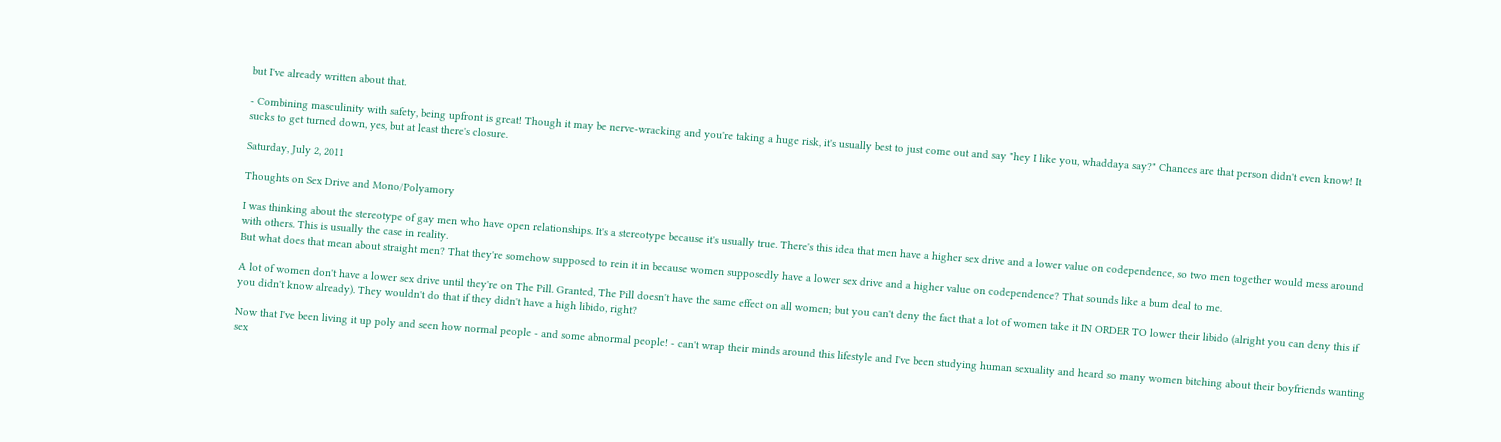but I've already written about that.

- Combining masculinity with safety, being upfront is great! Though it may be nerve-wracking and you're taking a huge risk, it's usually best to just come out and say "hey I like you, whaddaya say?" Chances are that person didn't even know! It sucks to get turned down, yes, but at least there's closure.

Saturday, July 2, 2011

Thoughts on Sex Drive and Mono/Polyamory

I was thinking about the stereotype of gay men who have open relationships. It's a stereotype because it's usually true. There's this idea that men have a higher sex drive and a lower value on codependence, so two men together would mess around with others. This is usually the case in reality.
But what does that mean about straight men? That they're somehow supposed to rein it in because women supposedly have a lower sex drive and a higher value on codependence? That sounds like a bum deal to me.

A lot of women don't have a lower sex drive until they're on The Pill. Granted, The Pill doesn't have the same effect on all women; but you can't deny the fact that a lot of women take it IN ORDER TO lower their libido (alright you can deny this if you didn't know already). They wouldn't do that if they didn't have a high libido, right?

Now that I've been living it up poly and seen how normal people - and some abnormal people! - can't wrap their minds around this lifestyle and I've been studying human sexuality and heard so many women bitching about their boyfriends wanting sex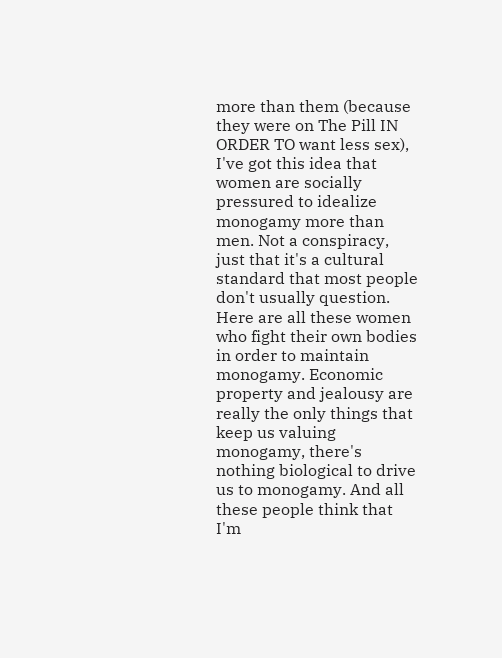more than them (because they were on The Pill IN ORDER TO want less sex), I've got this idea that women are socially pressured to idealize monogamy more than men. Not a conspiracy, just that it's a cultural standard that most people don't usually question. Here are all these women who fight their own bodies in order to maintain monogamy. Economic property and jealousy are really the only things that keep us valuing monogamy, there's nothing biological to drive us to monogamy. And all these people think that I'm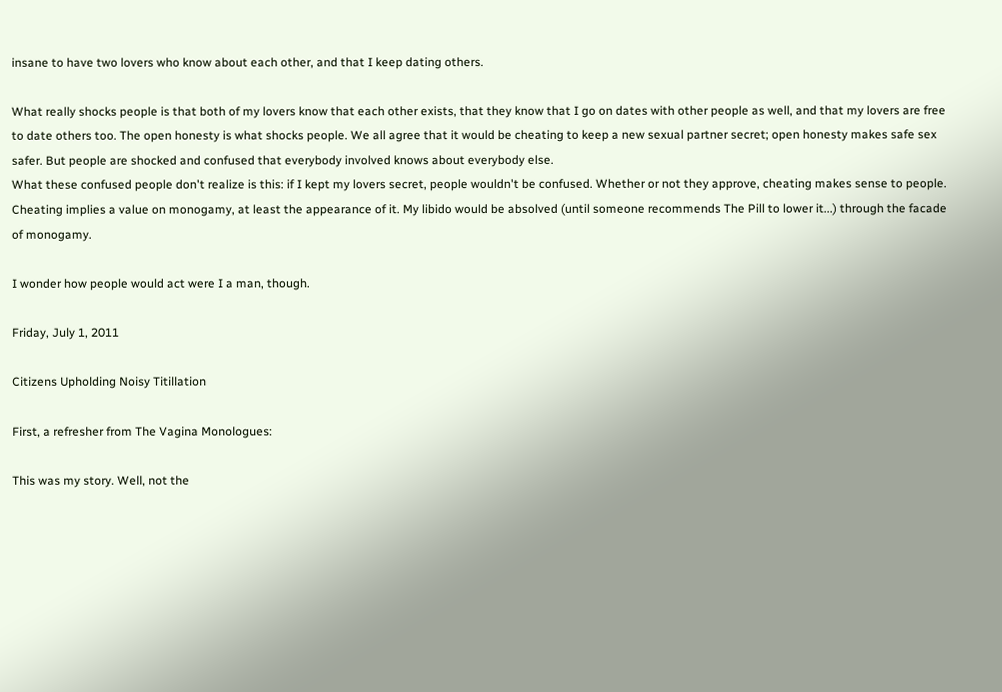insane to have two lovers who know about each other, and that I keep dating others.

What really shocks people is that both of my lovers know that each other exists, that they know that I go on dates with other people as well, and that my lovers are free to date others too. The open honesty is what shocks people. We all agree that it would be cheating to keep a new sexual partner secret; open honesty makes safe sex safer. But people are shocked and confused that everybody involved knows about everybody else.
What these confused people don't realize is this: if I kept my lovers secret, people wouldn't be confused. Whether or not they approve, cheating makes sense to people. Cheating implies a value on monogamy, at least the appearance of it. My libido would be absolved (until someone recommends The Pill to lower it...) through the facade of monogamy.

I wonder how people would act were I a man, though.

Friday, July 1, 2011

Citizens Upholding Noisy Titillation

First, a refresher from The Vagina Monologues:

This was my story. Well, not the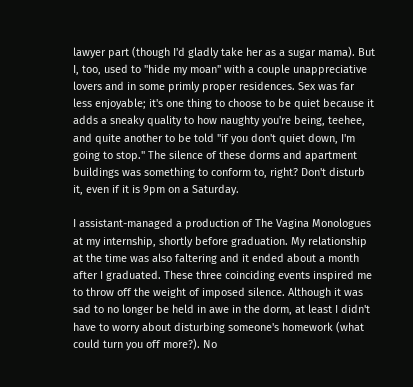lawyer part (though I'd gladly take her as a sugar mama). But I, too, used to "hide my moan" with a couple unappreciative lovers and in some primly proper residences. Sex was far less enjoyable; it's one thing to choose to be quiet because it adds a sneaky quality to how naughty you're being, teehee, and quite another to be told "if you don't quiet down, I'm going to stop." The silence of these dorms and apartment buildings was something to conform to, right? Don't disturb it, even if it is 9pm on a Saturday.

I assistant-managed a production of The Vagina Monologues at my internship, shortly before graduation. My relationship at the time was also faltering and it ended about a month after I graduated. These three coinciding events inspired me to throw off the weight of imposed silence. Although it was sad to no longer be held in awe in the dorm, at least I didn't have to worry about disturbing someone's homework (what could turn you off more?). No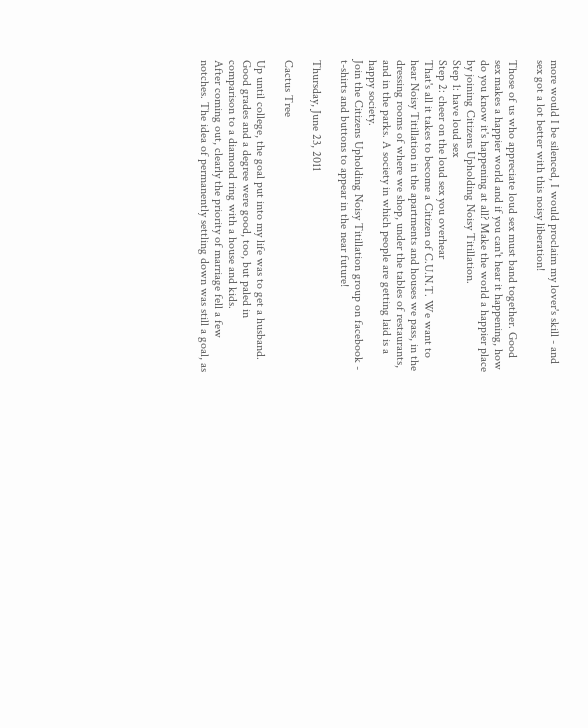more would I be silenced, I would proclaim my lover's skill - and sex got a lot better with this noisy liberation!

Those of us who appreciate loud sex must band together. Good sex makes a happier world and if you can't hear it happening, how do you know it's happening at all? Make the world a happier place by joining Citizens Upholding Noisy Titillation.
Step 1: have loud sex
Step 2: cheer on the loud sex you overhear
That's all it takes to become a Citizen of C.U.N.T. We want to hear Noisy Titillation in the apartments and houses we pass, in the dressing rooms of where we shop, under the tables of restaurants, and in the parks. A society in which people are getting laid is a happy society.
Join the Citizens Upholding Noisy Titillation group on facebook - t-shirts and buttons to appear in the near future!

Thursday, June 23, 2011

Cactus Tree

Up until college, the goal put into my life was to get a husband. Good grades and a degree were good, too, but paled in comparison to a diamond ring with a house and kids.
After coming out, clearly the priority of marriage fell a few notches. The idea of permanently settling down was still a goal, as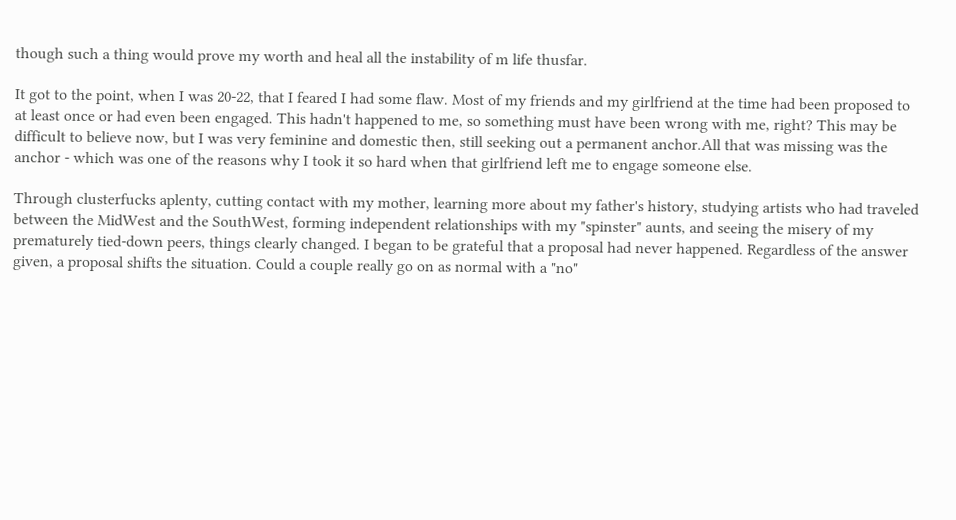though such a thing would prove my worth and heal all the instability of m life thusfar.

It got to the point, when I was 20-22, that I feared I had some flaw. Most of my friends and my girlfriend at the time had been proposed to at least once or had even been engaged. This hadn't happened to me, so something must have been wrong with me, right? This may be difficult to believe now, but I was very feminine and domestic then, still seeking out a permanent anchor.All that was missing was the anchor - which was one of the reasons why I took it so hard when that girlfriend left me to engage someone else.

Through clusterfucks aplenty, cutting contact with my mother, learning more about my father's history, studying artists who had traveled between the MidWest and the SouthWest, forming independent relationships with my "spinster" aunts, and seeing the misery of my prematurely tied-down peers, things clearly changed. I began to be grateful that a proposal had never happened. Regardless of the answer given, a proposal shifts the situation. Could a couple really go on as normal with a "no"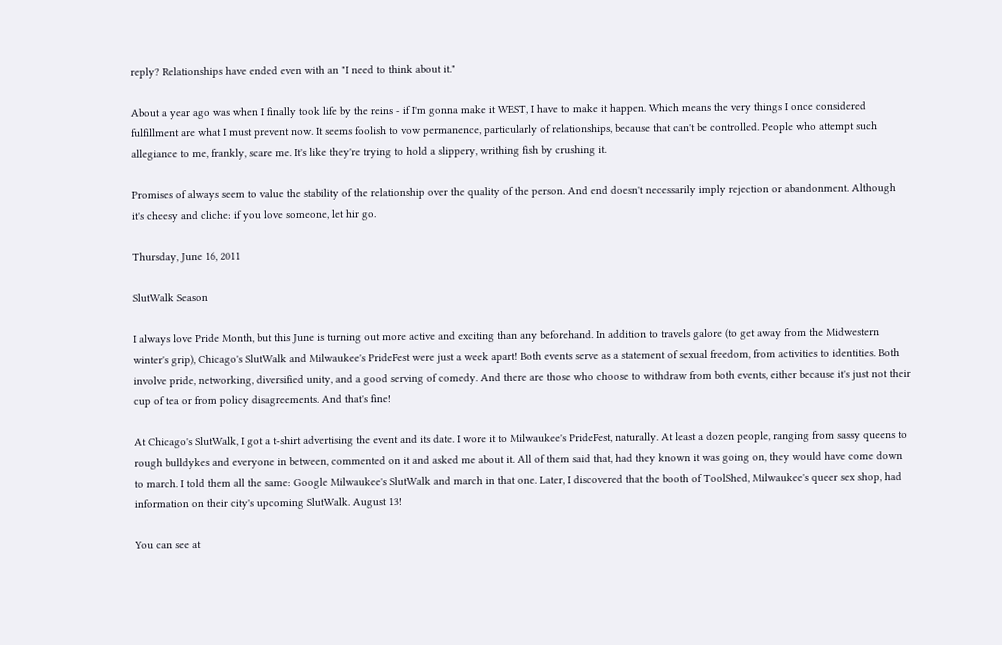reply? Relationships have ended even with an "I need to think about it."

About a year ago was when I finally took life by the reins - if I'm gonna make it WEST, I have to make it happen. Which means the very things I once considered fulfillment are what I must prevent now. It seems foolish to vow permanence, particularly of relationships, because that can't be controlled. People who attempt such allegiance to me, frankly, scare me. It's like they're trying to hold a slippery, writhing fish by crushing it.

Promises of always seem to value the stability of the relationship over the quality of the person. And end doesn't necessarily imply rejection or abandonment. Although it's cheesy and cliche: if you love someone, let hir go.

Thursday, June 16, 2011

SlutWalk Season

I always love Pride Month, but this June is turning out more active and exciting than any beforehand. In addition to travels galore (to get away from the Midwestern winter's grip), Chicago's SlutWalk and Milwaukee's PrideFest were just a week apart! Both events serve as a statement of sexual freedom, from activities to identities. Both involve pride, networking, diversified unity, and a good serving of comedy. And there are those who choose to withdraw from both events, either because it's just not their cup of tea or from policy disagreements. And that's fine!

At Chicago's SlutWalk, I got a t-shirt advertising the event and its date. I wore it to Milwaukee's PrideFest, naturally. At least a dozen people, ranging from sassy queens to rough bulldykes and everyone in between, commented on it and asked me about it. All of them said that, had they known it was going on, they would have come down to march. I told them all the same: Google Milwaukee's SlutWalk and march in that one. Later, I discovered that the booth of ToolShed, Milwaukee's queer sex shop, had information on their city's upcoming SlutWalk. August 13!

You can see at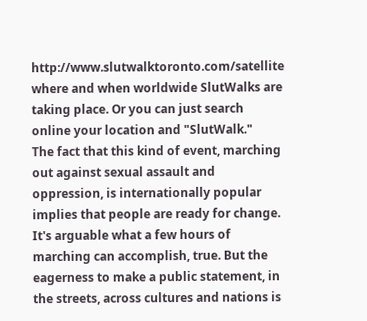http://www.slutwalktoronto.com/satellite where and when worldwide SlutWalks are taking place. Or you can just search online your location and "SlutWalk."
The fact that this kind of event, marching out against sexual assault and oppression, is internationally popular implies that people are ready for change. It's arguable what a few hours of marching can accomplish, true. But the eagerness to make a public statement, in the streets, across cultures and nations is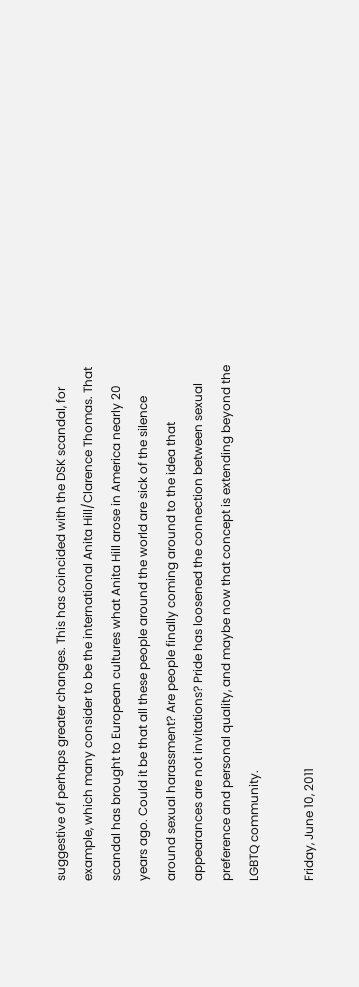suggestive of perhaps greater changes. This has coincided with the DSK scandal, for example, which many consider to be the international Anita Hill/Clarence Thomas. That scandal has brought to European cultures what Anita Hill arose in America nearly 20 years ago. Could it be that all these people around the world are sick of the silence around sexual harassment? Are people finally coming around to the idea that appearances are not invitations? Pride has loosened the connection between sexual preference and personal quality, and maybe now that concept is extending beyond the LGBTQ community.

Friday, June 10, 2011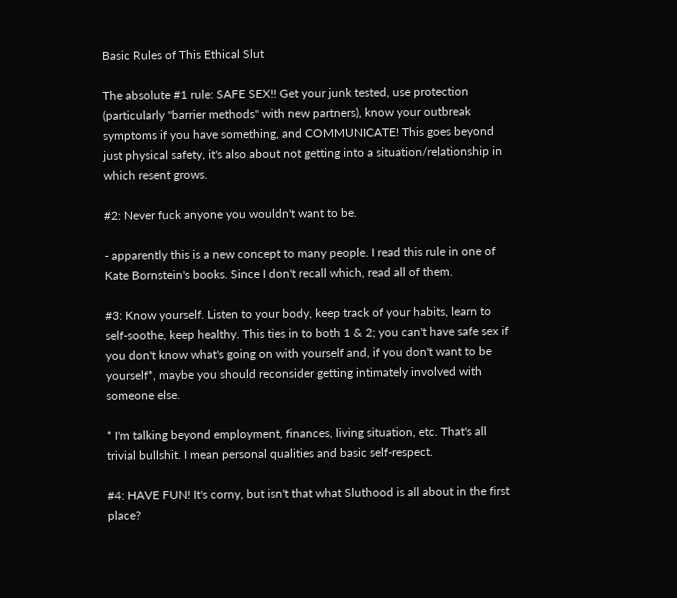Basic Rules of This Ethical Slut

The absolute #1 rule: SAFE SEX!! Get your junk tested, use protection (particularly "barrier methods" with new partners), know your outbreak symptoms if you have something, and COMMUNICATE! This goes beyond just physical safety, it's also about not getting into a situation/relationship in which resent grows.

#2: Never fuck anyone you wouldn't want to be.

- apparently this is a new concept to many people. I read this rule in one of Kate Bornstein's books. Since I don't recall which, read all of them.

#3: Know yourself. Listen to your body, keep track of your habits, learn to self-soothe, keep healthy. This ties in to both 1 & 2; you can't have safe sex if you don't know what's going on with yourself and, if you don't want to be yourself*, maybe you should reconsider getting intimately involved with someone else.

* I'm talking beyond employment, finances, living situation, etc. That's all trivial bullshit. I mean personal qualities and basic self-respect.

#4: HAVE FUN! It's corny, but isn't that what Sluthood is all about in the first place?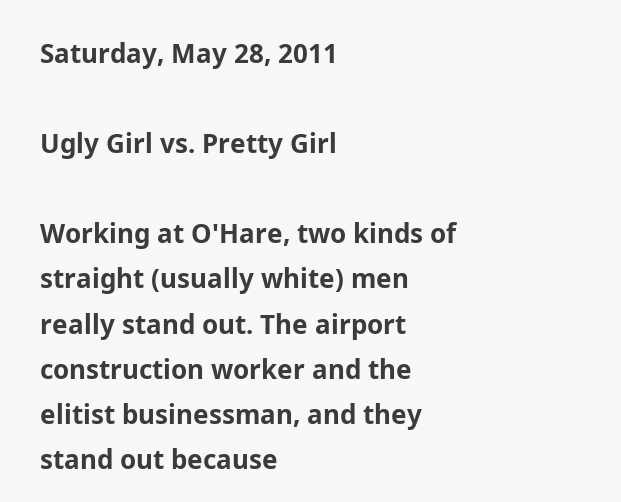Saturday, May 28, 2011

Ugly Girl vs. Pretty Girl

Working at O'Hare, two kinds of straight (usually white) men really stand out. The airport construction worker and the elitist businessman, and they stand out because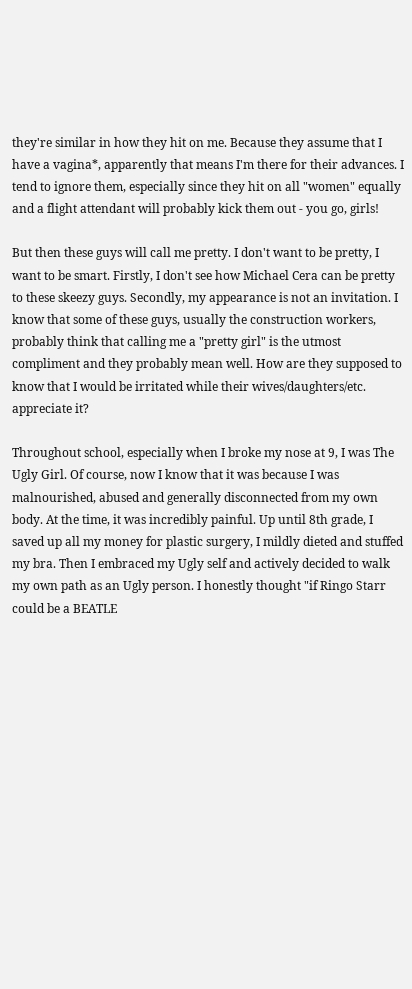they're similar in how they hit on me. Because they assume that I have a vagina*, apparently that means I'm there for their advances. I tend to ignore them, especially since they hit on all "women" equally and a flight attendant will probably kick them out - you go, girls!

But then these guys will call me pretty. I don't want to be pretty, I want to be smart. Firstly, I don't see how Michael Cera can be pretty to these skeezy guys. Secondly, my appearance is not an invitation. I know that some of these guys, usually the construction workers, probably think that calling me a "pretty girl" is the utmost compliment and they probably mean well. How are they supposed to know that I would be irritated while their wives/daughters/etc. appreciate it?

Throughout school, especially when I broke my nose at 9, I was The Ugly Girl. Of course, now I know that it was because I was malnourished, abused and generally disconnected from my own body. At the time, it was incredibly painful. Up until 8th grade, I saved up all my money for plastic surgery, I mildly dieted and stuffed my bra. Then I embraced my Ugly self and actively decided to walk my own path as an Ugly person. I honestly thought "if Ringo Starr could be a BEATLE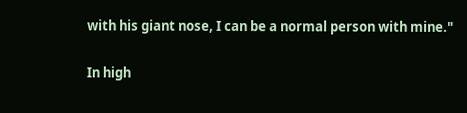with his giant nose, I can be a normal person with mine."

In high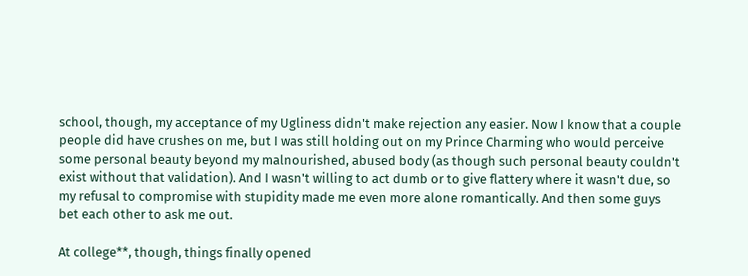school, though, my acceptance of my Ugliness didn't make rejection any easier. Now I know that a couple people did have crushes on me, but I was still holding out on my Prince Charming who would perceive some personal beauty beyond my malnourished, abused body (as though such personal beauty couldn't exist without that validation). And I wasn't willing to act dumb or to give flattery where it wasn't due, so my refusal to compromise with stupidity made me even more alone romantically. And then some guys bet each other to ask me out.

At college**, though, things finally opened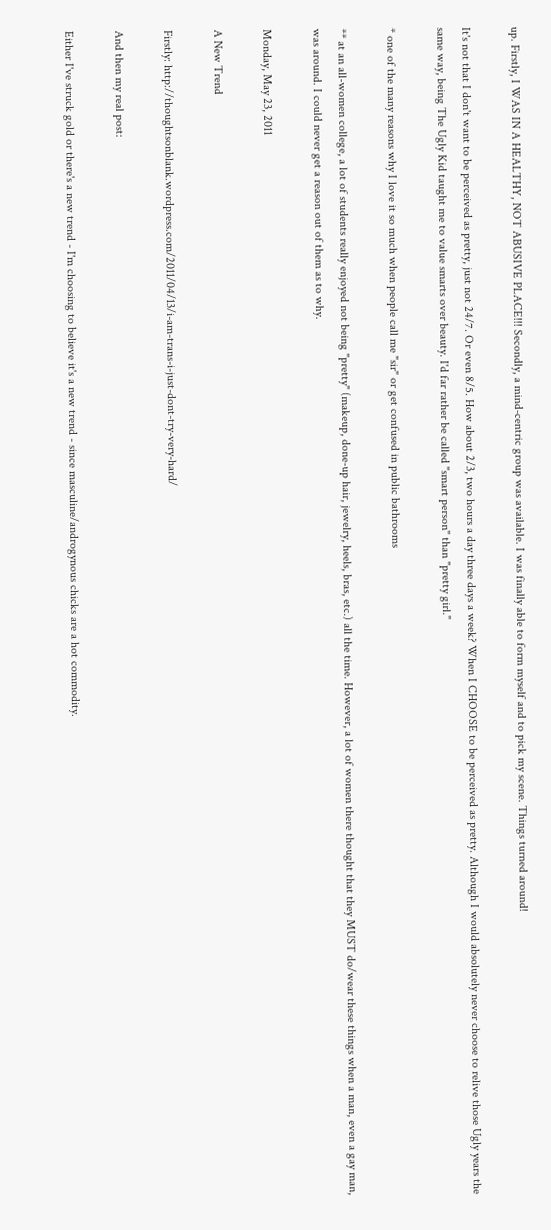up. Firstly, I WAS IN A HEALTHY, NOT ABUSIVE PLACE!!! Secondly, a mind-centric group was available. I was finally able to form myself and to pick my scene. Things turned around!

It's not that I don't want to be perceived as pretty, just not 24/7. Or even 8/5. How about 2/3, two hours a day three days a week? When I CHOOSE to be perceived as pretty. Although I would absolutely never choose to relive those Ugly years the same way, being The Ugly Kid taught me to value smarts over beauty. I'd far rather be called "smart person" than "pretty girl."

* one of the many reasons why I love it so much when people call me "sir" or get confused in public bathrooms

** at an all-women college, a lot of students really enjoyed not being "pretty" (makeup, done-up hair, jewelry, heels, bras, etc.) all the time. However, a lot of women there thought that they MUST do/wear these things when a man, even a gay man, was around. I could never get a reason out of them as to why.

Monday, May 23, 2011

A New Trend

Firstly: http://thoughtsonblank.wordpress.com/2011/04/13/i-am-trans-i-just-dont-try-very-hard/

And then my real post:

Either I've struck gold or there's a new trend - I'm choosing to believe it's a new trend - since masculine/androgynous chicks are a hot commodity.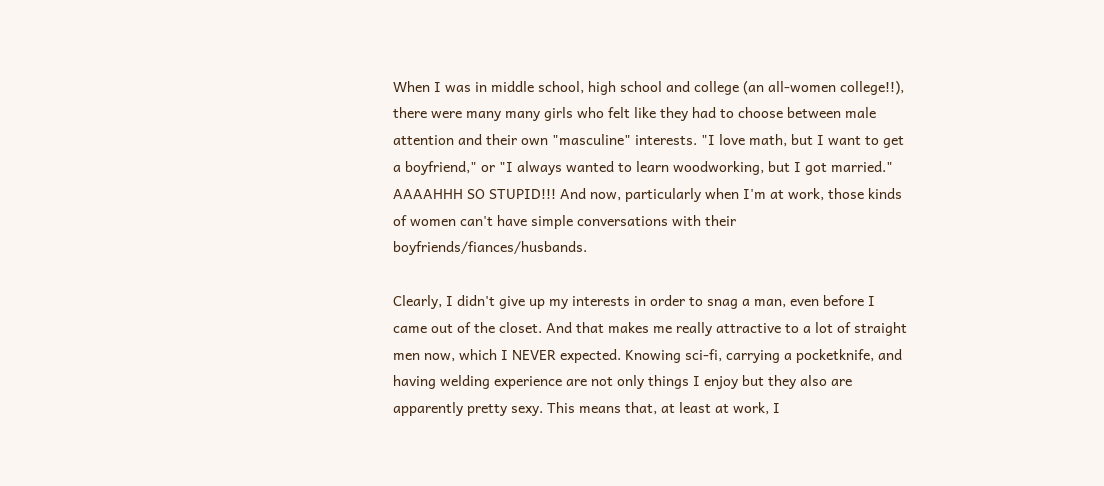When I was in middle school, high school and college (an all-women college!!), there were many many girls who felt like they had to choose between male attention and their own "masculine" interests. "I love math, but I want to get a boyfriend," or "I always wanted to learn woodworking, but I got married." AAAAHHH SO STUPID!!! And now, particularly when I'm at work, those kinds of women can't have simple conversations with their boyfriends/fiances/husbands.

Clearly, I didn't give up my interests in order to snag a man, even before I came out of the closet. And that makes me really attractive to a lot of straight men now, which I NEVER expected. Knowing sci-fi, carrying a pocketknife, and having welding experience are not only things I enjoy but they also are apparently pretty sexy. This means that, at least at work, I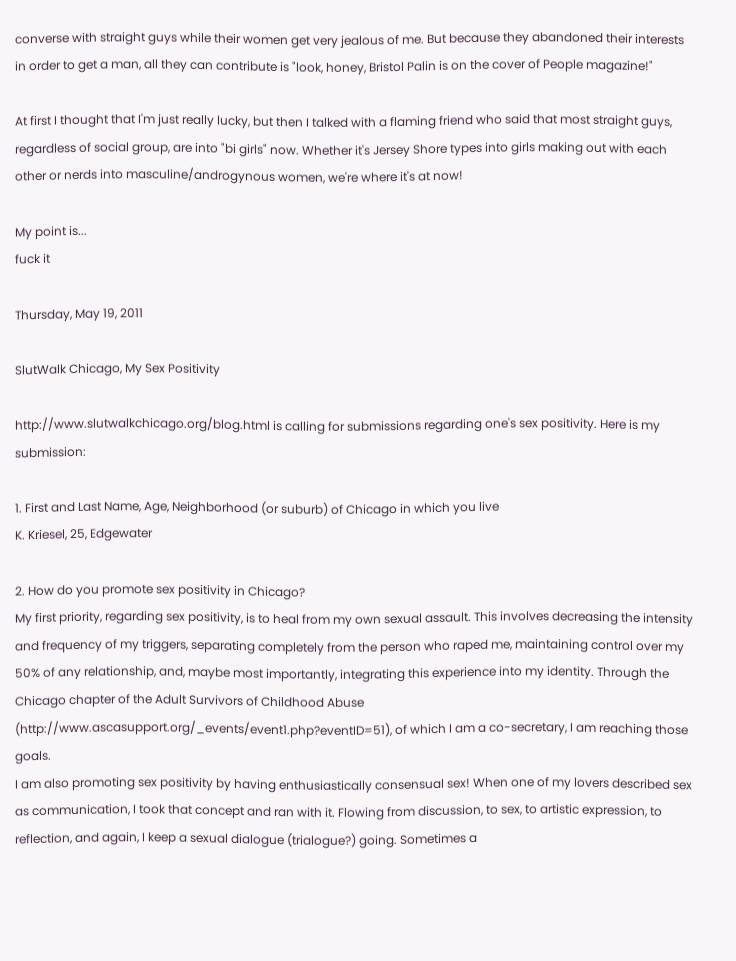converse with straight guys while their women get very jealous of me. But because they abandoned their interests in order to get a man, all they can contribute is "look, honey, Bristol Palin is on the cover of People magazine!"

At first I thought that I'm just really lucky, but then I talked with a flaming friend who said that most straight guys, regardless of social group, are into "bi girls" now. Whether it's Jersey Shore types into girls making out with each other or nerds into masculine/androgynous women, we're where it's at now!

My point is...
fuck it

Thursday, May 19, 2011

SlutWalk Chicago, My Sex Positivity

http://www.slutwalkchicago.org/blog.html is calling for submissions regarding one's sex positivity. Here is my submission:

1. First and Last Name, Age, Neighborhood (or suburb) of Chicago in which you live
K. Kriesel, 25, Edgewater

2. How do you promote sex positivity in Chicago?
My first priority, regarding sex positivity, is to heal from my own sexual assault. This involves decreasing the intensity and frequency of my triggers, separating completely from the person who raped me, maintaining control over my 50% of any relationship, and, maybe most importantly, integrating this experience into my identity. Through the Chicago chapter of the Adult Survivors of Childhood Abuse (http://www.ascasupport.org/_events/event1.php?eventID=51), of which I am a co-secretary, I am reaching those goals.
I am also promoting sex positivity by having enthusiastically consensual sex! When one of my lovers described sex as communication, I took that concept and ran with it. Flowing from discussion, to sex, to artistic expression, to reflection, and again, I keep a sexual dialogue (trialogue?) going. Sometimes a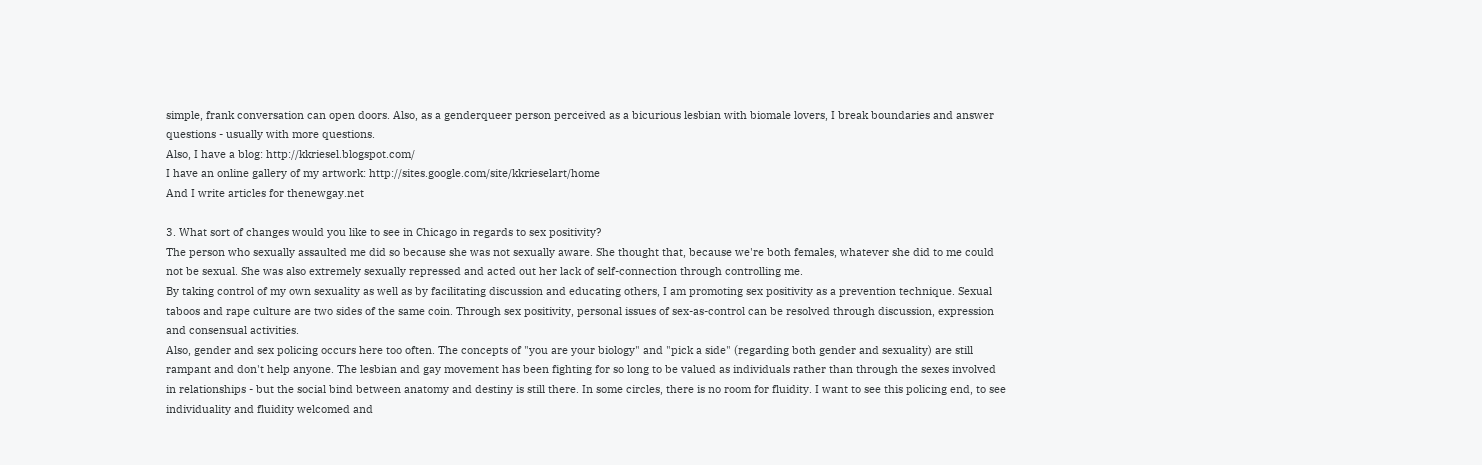simple, frank conversation can open doors. Also, as a genderqueer person perceived as a bicurious lesbian with biomale lovers, I break boundaries and answer questions - usually with more questions.
Also, I have a blog: http://kkriesel.blogspot.com/
I have an online gallery of my artwork: http://sites.google.com/site/kkrieselart/home
And I write articles for thenewgay.net

3. What sort of changes would you like to see in Chicago in regards to sex positivity?
The person who sexually assaulted me did so because she was not sexually aware. She thought that, because we're both females, whatever she did to me could not be sexual. She was also extremely sexually repressed and acted out her lack of self-connection through controlling me.
By taking control of my own sexuality as well as by facilitating discussion and educating others, I am promoting sex positivity as a prevention technique. Sexual taboos and rape culture are two sides of the same coin. Through sex positivity, personal issues of sex-as-control can be resolved through discussion, expression and consensual activities.
Also, gender and sex policing occurs here too often. The concepts of "you are your biology" and "pick a side" (regarding both gender and sexuality) are still rampant and don't help anyone. The lesbian and gay movement has been fighting for so long to be valued as individuals rather than through the sexes involved in relationships - but the social bind between anatomy and destiny is still there. In some circles, there is no room for fluidity. I want to see this policing end, to see individuality and fluidity welcomed and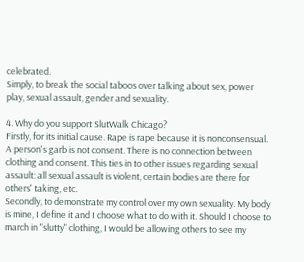celebrated.
Simply, to break the social taboos over talking about sex, power play, sexual assault, gender and sexuality.

4. Why do you support SlutWalk Chicago?
Firstly, for its initial cause. Rape is rape because it is nonconsensual. A person's garb is not consent. There is no connection between clothing and consent. This ties in to other issues regarding sexual assault: all sexual assault is violent, certain bodies are there for others' taking, etc.
Secondly, to demonstrate my control over my own sexuality. My body is mine, I define it and I choose what to do with it. Should I choose to march in "slutty" clothing, I would be allowing others to see my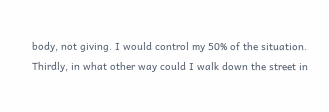body, not giving. I would control my 50% of the situation.
Thirdly, in what other way could I walk down the street in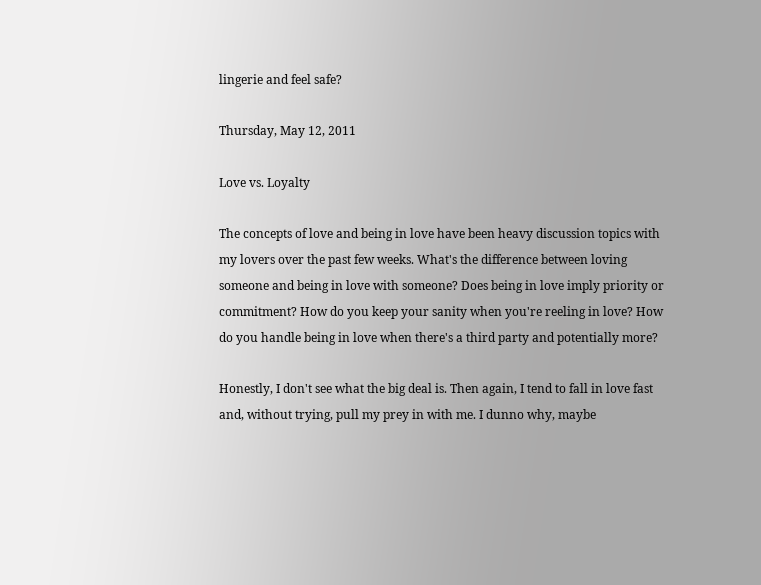lingerie and feel safe?

Thursday, May 12, 2011

Love vs. Loyalty

The concepts of love and being in love have been heavy discussion topics with my lovers over the past few weeks. What's the difference between loving someone and being in love with someone? Does being in love imply priority or commitment? How do you keep your sanity when you're reeling in love? How do you handle being in love when there's a third party and potentially more?

Honestly, I don't see what the big deal is. Then again, I tend to fall in love fast and, without trying, pull my prey in with me. I dunno why, maybe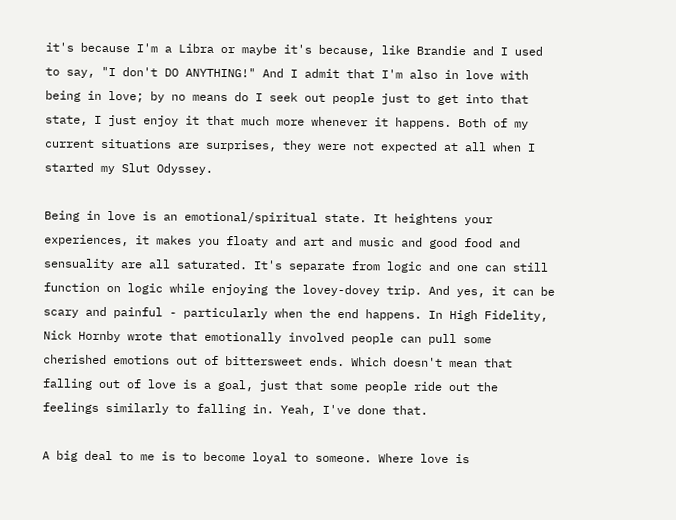it's because I'm a Libra or maybe it's because, like Brandie and I used to say, "I don't DO ANYTHING!" And I admit that I'm also in love with being in love; by no means do I seek out people just to get into that state, I just enjoy it that much more whenever it happens. Both of my current situations are surprises, they were not expected at all when I started my Slut Odyssey.

Being in love is an emotional/spiritual state. It heightens your experiences, it makes you floaty and art and music and good food and sensuality are all saturated. It's separate from logic and one can still function on logic while enjoying the lovey-dovey trip. And yes, it can be scary and painful - particularly when the end happens. In High Fidelity, Nick Hornby wrote that emotionally involved people can pull some cherished emotions out of bittersweet ends. Which doesn't mean that falling out of love is a goal, just that some people ride out the feelings similarly to falling in. Yeah, I've done that.

A big deal to me is to become loyal to someone. Where love is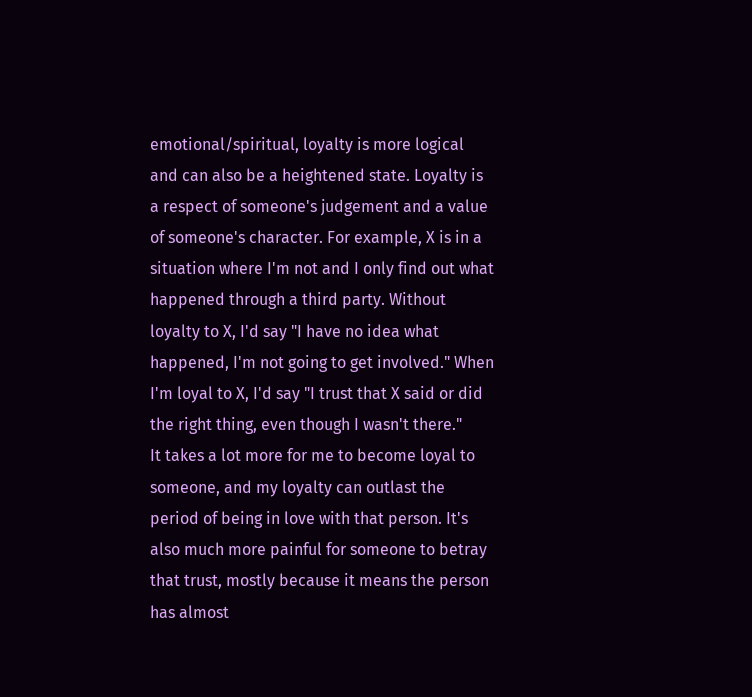emotional/spiritual, loyalty is more logical and can also be a heightened state. Loyalty is a respect of someone's judgement and a value of someone's character. For example, X is in a situation where I'm not and I only find out what happened through a third party. Without loyalty to X, I'd say "I have no idea what happened, I'm not going to get involved." When I'm loyal to X, I'd say "I trust that X said or did the right thing, even though I wasn't there."
It takes a lot more for me to become loyal to someone, and my loyalty can outlast the period of being in love with that person. It's also much more painful for someone to betray that trust, mostly because it means the person has almost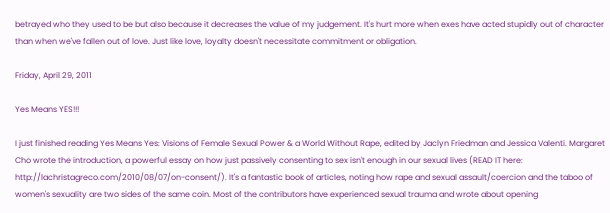betrayed who they used to be but also because it decreases the value of my judgement. It's hurt more when exes have acted stupidly out of character than when we've fallen out of love. Just like love, loyalty doesn't necessitate commitment or obligation.

Friday, April 29, 2011

Yes Means YES!!!

I just finished reading Yes Means Yes: Visions of Female Sexual Power & a World Without Rape, edited by Jaclyn Friedman and Jessica Valenti. Margaret Cho wrote the introduction, a powerful essay on how just passively consenting to sex isn't enough in our sexual lives (READ IT here: http://lachristagreco.com/2010/08/07/on-consent/). It's a fantastic book of articles, noting how rape and sexual assault/coercion and the taboo of women's sexuality are two sides of the same coin. Most of the contributors have experienced sexual trauma and wrote about opening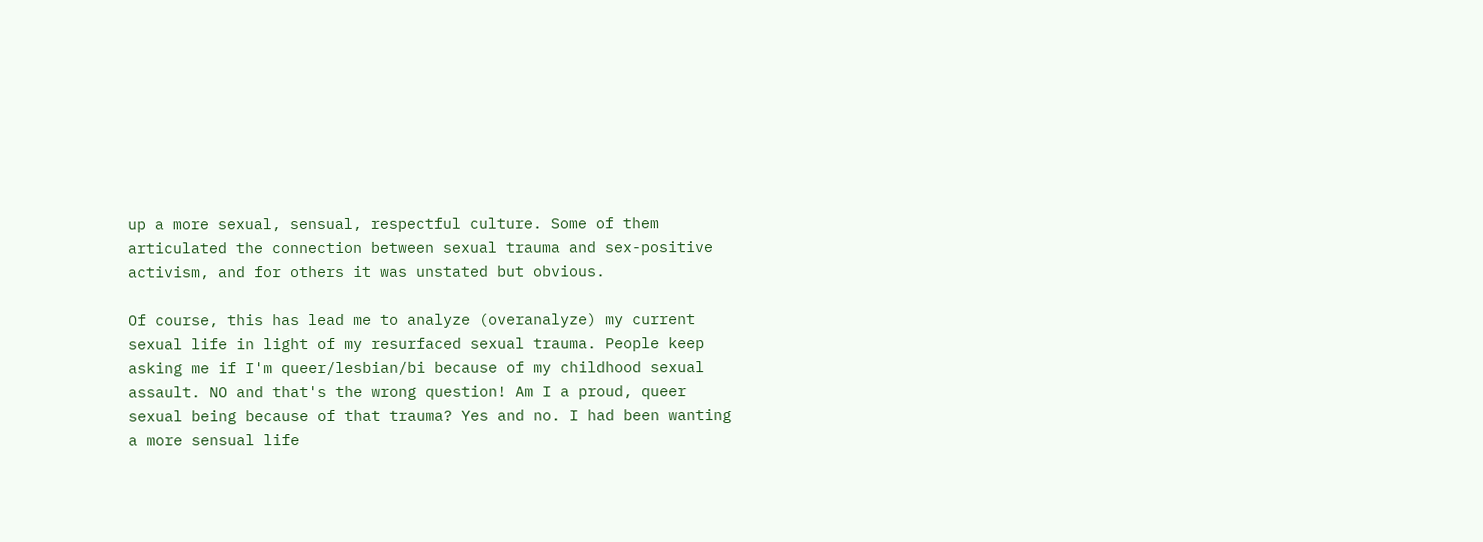up a more sexual, sensual, respectful culture. Some of them articulated the connection between sexual trauma and sex-positive activism, and for others it was unstated but obvious.

Of course, this has lead me to analyze (overanalyze) my current sexual life in light of my resurfaced sexual trauma. People keep asking me if I'm queer/lesbian/bi because of my childhood sexual assault. NO and that's the wrong question! Am I a proud, queer sexual being because of that trauma? Yes and no. I had been wanting a more sensual life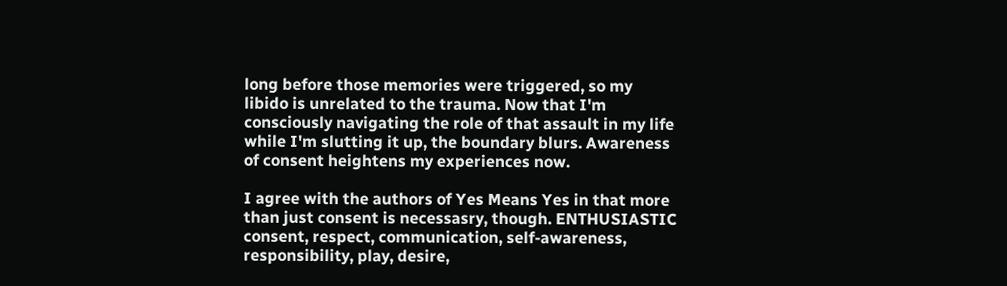long before those memories were triggered, so my libido is unrelated to the trauma. Now that I'm consciously navigating the role of that assault in my life while I'm slutting it up, the boundary blurs. Awareness of consent heightens my experiences now.

I agree with the authors of Yes Means Yes in that more than just consent is necessasry, though. ENTHUSIASTIC consent, respect, communication, self-awareness, responsibility, play, desire,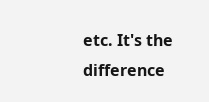etc. It's the difference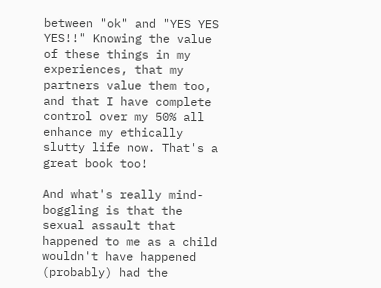between "ok" and "YES YES YES!!" Knowing the value of these things in my experiences, that my partners value them too, and that I have complete control over my 50% all enhance my ethically slutty life now. That's a great book too!

And what's really mind-boggling is that the sexual assault that happened to me as a child wouldn't have happened (probably) had the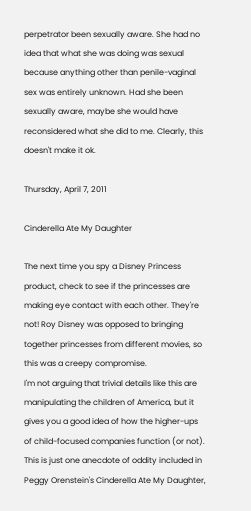perpetrator been sexually aware. She had no idea that what she was doing was sexual because anything other than penile-vaginal sex was entirely unknown. Had she been sexually aware, maybe she would have reconsidered what she did to me. Clearly, this doesn't make it ok.

Thursday, April 7, 2011

Cinderella Ate My Daughter

The next time you spy a Disney Princess product, check to see if the princesses are making eye contact with each other. They're not! Roy Disney was opposed to bringing together princesses from different movies, so this was a creepy compromise.
I'm not arguing that trivial details like this are manipulating the children of America, but it gives you a good idea of how the higher-ups of child-focused companies function (or not). This is just one anecdote of oddity included in Peggy Orenstein's Cinderella Ate My Daughter,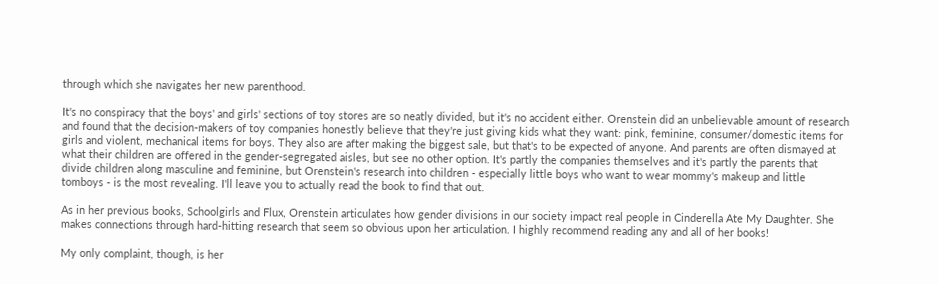through which she navigates her new parenthood.

It's no conspiracy that the boys' and girls' sections of toy stores are so neatly divided, but it's no accident either. Orenstein did an unbelievable amount of research and found that the decision-makers of toy companies honestly believe that they're just giving kids what they want: pink, feminine, consumer/domestic items for girls and violent, mechanical items for boys. They also are after making the biggest sale, but that's to be expected of anyone. And parents are often dismayed at what their children are offered in the gender-segregated aisles, but see no other option. It's partly the companies themselves and it's partly the parents that divide children along masculine and feminine, but Orenstein's research into children - especially little boys who want to wear mommy's makeup and little tomboys - is the most revealing. I'll leave you to actually read the book to find that out.

As in her previous books, Schoolgirls and Flux, Orenstein articulates how gender divisions in our society impact real people in Cinderella Ate My Daughter. She makes connections through hard-hitting research that seem so obvious upon her articulation. I highly recommend reading any and all of her books!

My only complaint, though, is her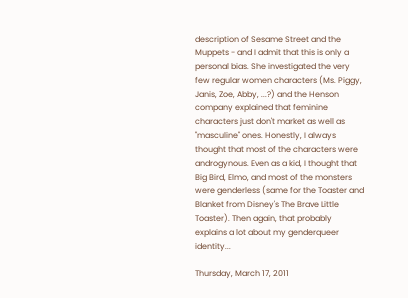description of Sesame Street and the Muppets - and I admit that this is only a personal bias. She investigated the very few regular women characters (Ms. Piggy, Janis, Zoe, Abby, ...?) and the Henson company explained that feminine characters just don't market as well as "masculine" ones. Honestly, I always thought that most of the characters were androgynous. Even as a kid, I thought that Big Bird, Elmo, and most of the monsters were genderless (same for the Toaster and Blanket from Disney's The Brave Little Toaster). Then again, that probably explains a lot about my genderqueer identity...

Thursday, March 17, 2011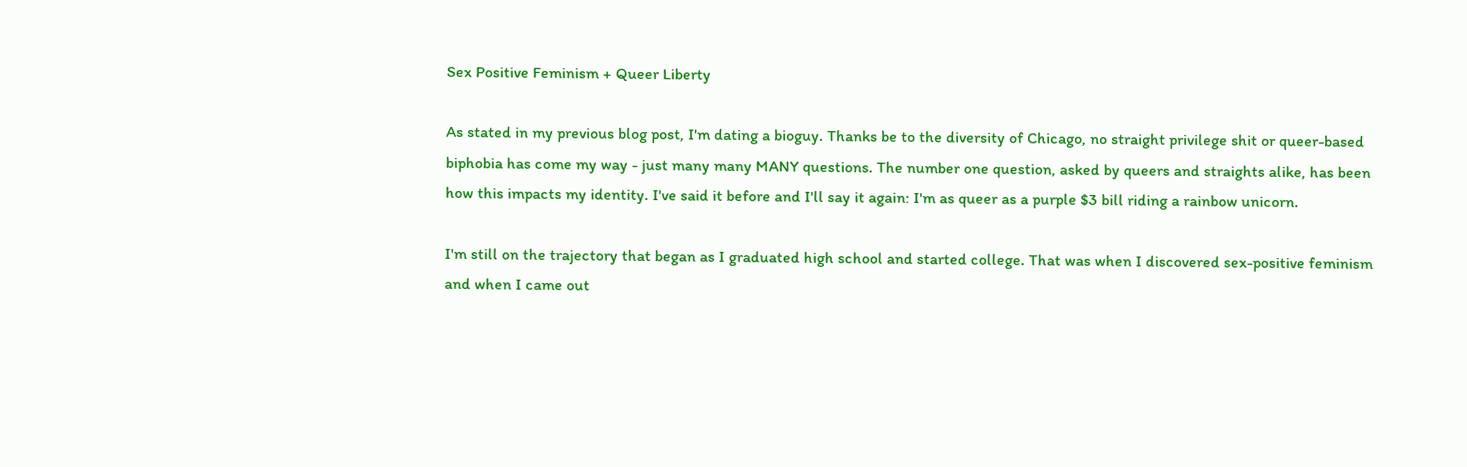Sex Positive Feminism + Queer Liberty

As stated in my previous blog post, I'm dating a bioguy. Thanks be to the diversity of Chicago, no straight privilege shit or queer-based biphobia has come my way - just many many MANY questions. The number one question, asked by queers and straights alike, has been how this impacts my identity. I've said it before and I'll say it again: I'm as queer as a purple $3 bill riding a rainbow unicorn.

I'm still on the trajectory that began as I graduated high school and started college. That was when I discovered sex-positive feminism and when I came out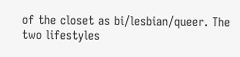of the closet as bi/lesbian/queer. The two lifestyles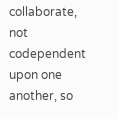collaborate, not codependent upon one another, so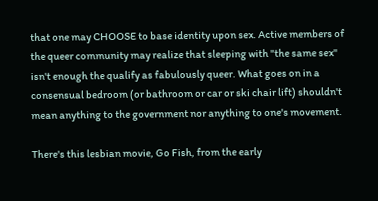that one may CHOOSE to base identity upon sex. Active members of the queer community may realize that sleeping with "the same sex" isn't enough the qualify as fabulously queer. What goes on in a consensual bedroom (or bathroom or car or ski chair lift) shouldn't mean anything to the government nor anything to one's movement.

There's this lesbian movie, Go Fish, from the early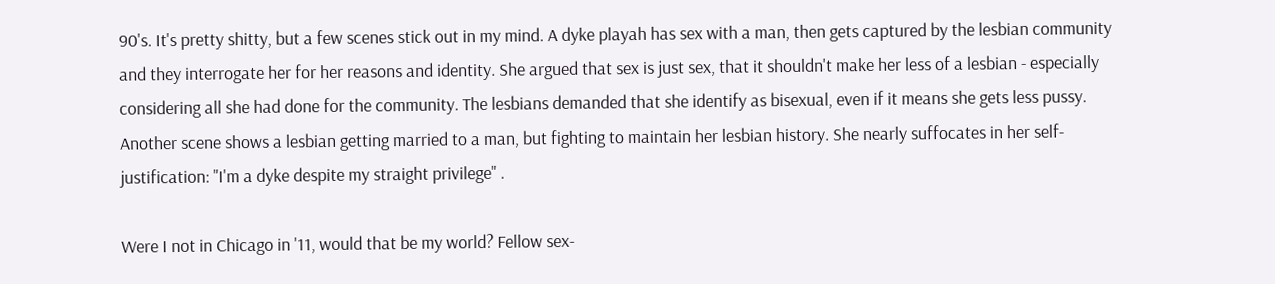90's. It's pretty shitty, but a few scenes stick out in my mind. A dyke playah has sex with a man, then gets captured by the lesbian community and they interrogate her for her reasons and identity. She argued that sex is just sex, that it shouldn't make her less of a lesbian - especially considering all she had done for the community. The lesbians demanded that she identify as bisexual, even if it means she gets less pussy. Another scene shows a lesbian getting married to a man, but fighting to maintain her lesbian history. She nearly suffocates in her self-justification: "I'm a dyke despite my straight privilege" .

Were I not in Chicago in '11, would that be my world? Fellow sex-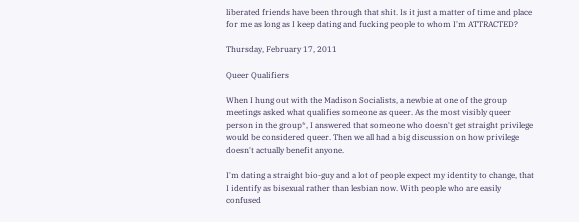liberated friends have been through that shit. Is it just a matter of time and place for me as long as I keep dating and fucking people to whom I'm ATTRACTED?

Thursday, February 17, 2011

Queer Qualifiers

When I hung out with the Madison Socialists, a newbie at one of the group meetings asked what qualifies someone as queer. As the most visibly queer person in the group*, I answered that someone who doesn't get straight privilege would be considered queer. Then we all had a big discussion on how privilege doesn't actually benefit anyone.

I'm dating a straight bio-guy and a lot of people expect my identity to change, that I identify as bisexual rather than lesbian now. With people who are easily confused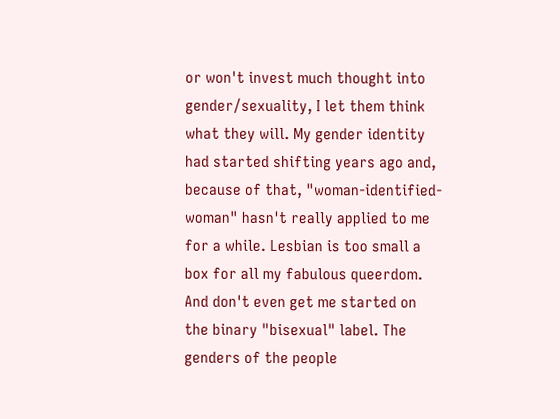or won't invest much thought into gender/sexuality, I let them think what they will. My gender identity had started shifting years ago and, because of that, "woman-identified-woman" hasn't really applied to me for a while. Lesbian is too small a box for all my fabulous queerdom. And don't even get me started on the binary "bisexual" label. The genders of the people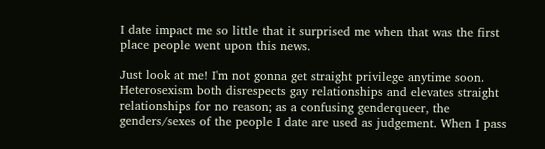I date impact me so little that it surprised me when that was the first place people went upon this news.

Just look at me! I'm not gonna get straight privilege anytime soon. Heterosexism both disrespects gay relationships and elevates straight relationships for no reason; as a confusing genderqueer, the genders/sexes of the people I date are used as judgement. When I pass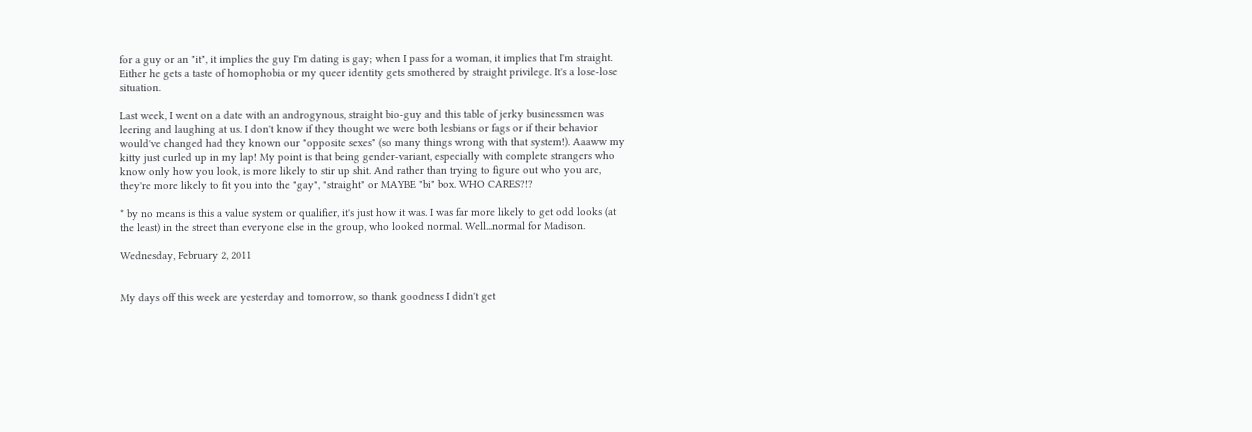for a guy or an "it", it implies the guy I'm dating is gay; when I pass for a woman, it implies that I'm straight. Either he gets a taste of homophobia or my queer identity gets smothered by straight privilege. It's a lose-lose situation.

Last week, I went on a date with an androgynous, straight bio-guy and this table of jerky businessmen was leering and laughing at us. I don't know if they thought we were both lesbians or fags or if their behavior would've changed had they known our "opposite sexes" (so many things wrong with that system!). Aaaww my kitty just curled up in my lap! My point is that being gender-variant, especially with complete strangers who know only how you look, is more likely to stir up shit. And rather than trying to figure out who you are, they're more likely to fit you into the "gay", "straight" or MAYBE "bi" box. WHO CARES?!?

* by no means is this a value system or qualifier, it's just how it was. I was far more likely to get odd looks (at the least) in the street than everyone else in the group, who looked normal. Well...normal for Madison.

Wednesday, February 2, 2011


My days off this week are yesterday and tomorrow, so thank goodness I didn't get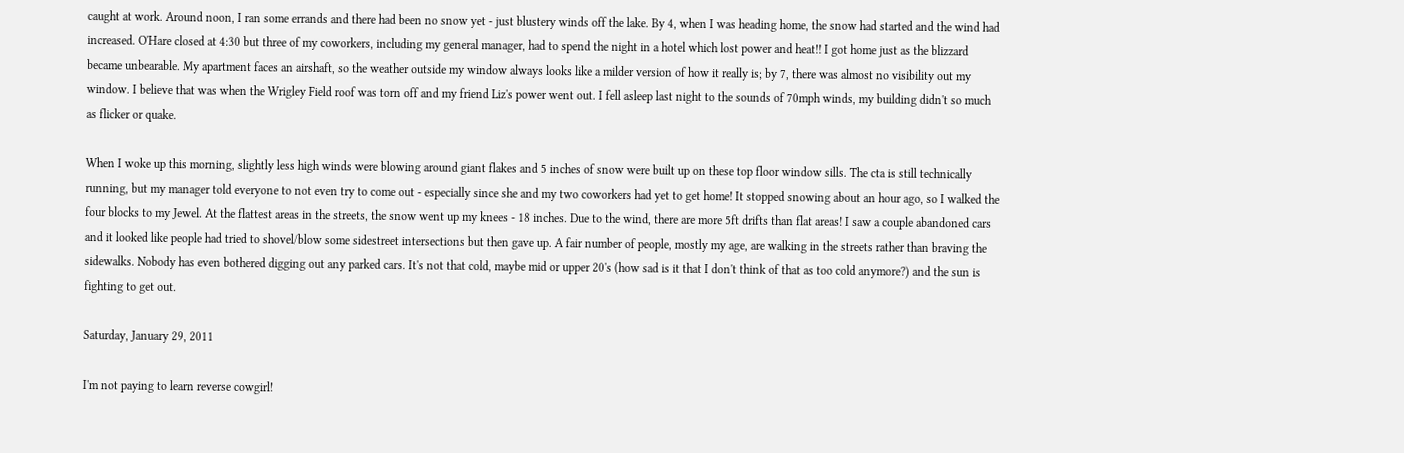caught at work. Around noon, I ran some errands and there had been no snow yet - just blustery winds off the lake. By 4, when I was heading home, the snow had started and the wind had increased. O'Hare closed at 4:30 but three of my coworkers, including my general manager, had to spend the night in a hotel which lost power and heat!! I got home just as the blizzard became unbearable. My apartment faces an airshaft, so the weather outside my window always looks like a milder version of how it really is; by 7, there was almost no visibility out my window. I believe that was when the Wrigley Field roof was torn off and my friend Liz's power went out. I fell asleep last night to the sounds of 70mph winds, my building didn't so much as flicker or quake.

When I woke up this morning, slightly less high winds were blowing around giant flakes and 5 inches of snow were built up on these top floor window sills. The cta is still technically running, but my manager told everyone to not even try to come out - especially since she and my two coworkers had yet to get home! It stopped snowing about an hour ago, so I walked the four blocks to my Jewel. At the flattest areas in the streets, the snow went up my knees - 18 inches. Due to the wind, there are more 5ft drifts than flat areas! I saw a couple abandoned cars and it looked like people had tried to shovel/blow some sidestreet intersections but then gave up. A fair number of people, mostly my age, are walking in the streets rather than braving the sidewalks. Nobody has even bothered digging out any parked cars. It's not that cold, maybe mid or upper 20's (how sad is it that I don't think of that as too cold anymore?) and the sun is fighting to get out.

Saturday, January 29, 2011

I'm not paying to learn reverse cowgirl!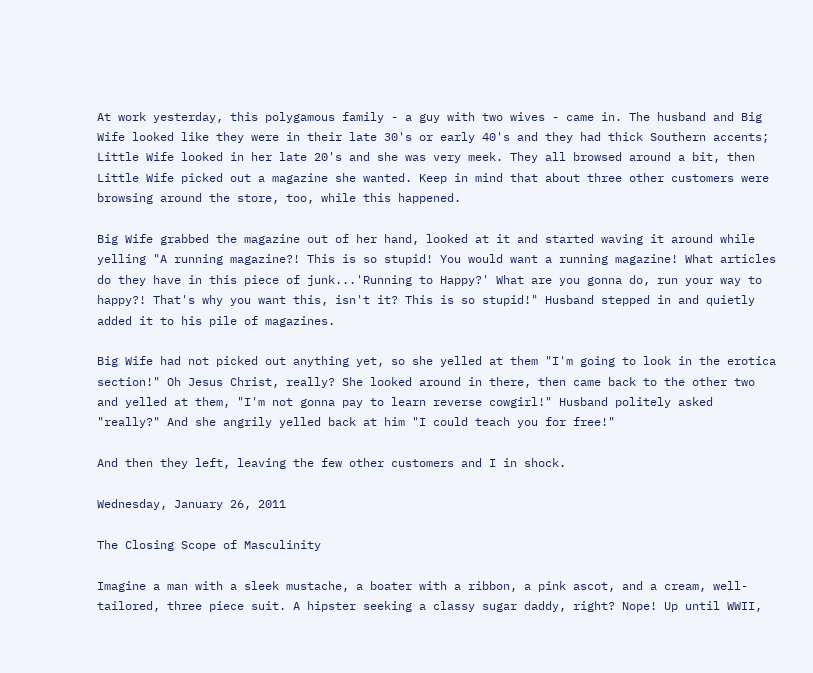At work yesterday, this polygamous family - a guy with two wives - came in. The husband and Big Wife looked like they were in their late 30's or early 40's and they had thick Southern accents; Little Wife looked in her late 20's and she was very meek. They all browsed around a bit, then Little Wife picked out a magazine she wanted. Keep in mind that about three other customers were browsing around the store, too, while this happened.

Big Wife grabbed the magazine out of her hand, looked at it and started waving it around while yelling "A running magazine?! This is so stupid! You would want a running magazine! What articles do they have in this piece of junk...'Running to Happy?' What are you gonna do, run your way to happy?! That's why you want this, isn't it? This is so stupid!" Husband stepped in and quietly added it to his pile of magazines.

Big Wife had not picked out anything yet, so she yelled at them "I'm going to look in the erotica section!" Oh Jesus Christ, really? She looked around in there, then came back to the other two and yelled at them, "I'm not gonna pay to learn reverse cowgirl!" Husband politely asked "really?" And she angrily yelled back at him "I could teach you for free!"

And then they left, leaving the few other customers and I in shock.

Wednesday, January 26, 2011

The Closing Scope of Masculinity

Imagine a man with a sleek mustache, a boater with a ribbon, a pink ascot, and a cream, well-tailored, three piece suit. A hipster seeking a classy sugar daddy, right? Nope! Up until WWII,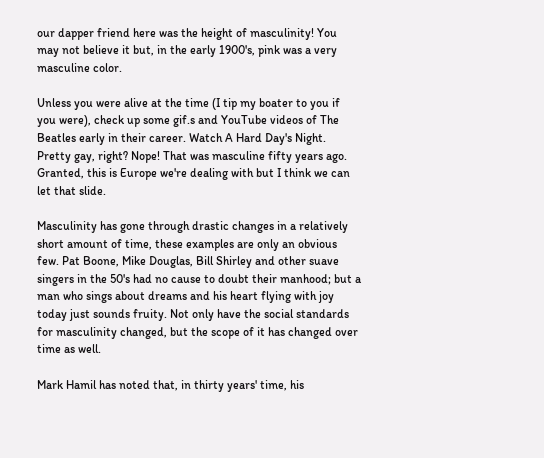our dapper friend here was the height of masculinity! You may not believe it but, in the early 1900's, pink was a very masculine color.

Unless you were alive at the time (I tip my boater to you if you were), check up some gif.s and YouTube videos of The Beatles early in their career. Watch A Hard Day's Night. Pretty gay, right? Nope! That was masculine fifty years ago. Granted, this is Europe we're dealing with but I think we can let that slide.

Masculinity has gone through drastic changes in a relatively short amount of time, these examples are only an obvious few. Pat Boone, Mike Douglas, Bill Shirley and other suave singers in the 50's had no cause to doubt their manhood; but a man who sings about dreams and his heart flying with joy today just sounds fruity. Not only have the social standards for masculinity changed, but the scope of it has changed over time as well.

Mark Hamil has noted that, in thirty years' time, his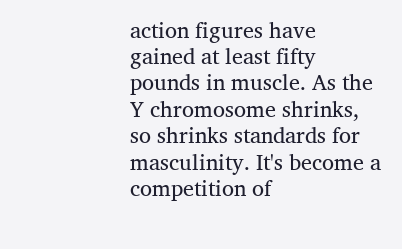action figures have gained at least fifty pounds in muscle. As the Y chromosome shrinks, so shrinks standards for masculinity. It's become a competition of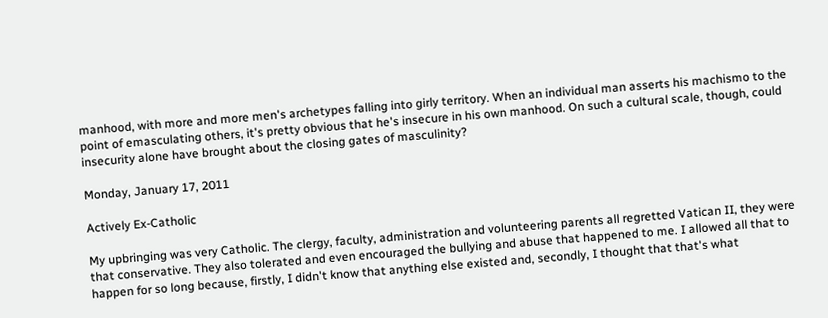manhood, with more and more men's archetypes falling into girly territory. When an individual man asserts his machismo to the point of emasculating others, it's pretty obvious that he's insecure in his own manhood. On such a cultural scale, though, could insecurity alone have brought about the closing gates of masculinity?

Monday, January 17, 2011

Actively Ex-Catholic

My upbringing was very Catholic. The clergy, faculty, administration and volunteering parents all regretted Vatican II, they were that conservative. They also tolerated and even encouraged the bullying and abuse that happened to me. I allowed all that to happen for so long because, firstly, I didn't know that anything else existed and, secondly, I thought that that's what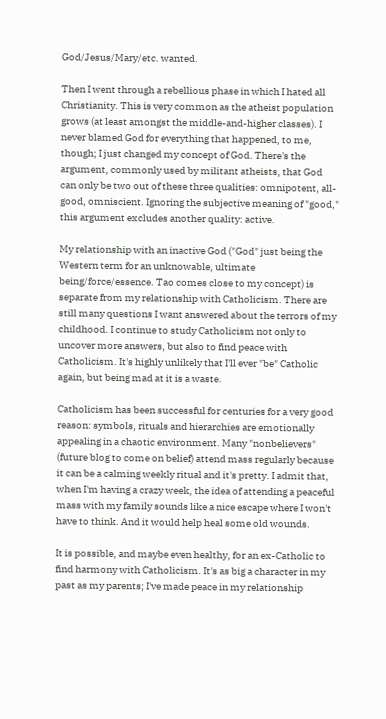God/Jesus/Mary/etc. wanted.

Then I went through a rebellious phase in which I hated all Christianity. This is very common as the atheist population grows (at least amongst the middle-and-higher classes). I never blamed God for everything that happened, to me, though; I just changed my concept of God. There's the argument, commonly used by militant atheists, that God can only be two out of these three qualities: omnipotent, all-good, omniscient. Ignoring the subjective meaning of "good," this argument excludes another quality: active.

My relationship with an inactive God ("God" just being the Western term for an unknowable, ultimate being/force/essence. Tao comes close to my concept) is separate from my relationship with Catholicism. There are still many questions I want answered about the terrors of my childhood. I continue to study Catholicism not only to uncover more answers, but also to find peace with Catholicism. It's highly unlikely that I'll ever "be" Catholic again, but being mad at it is a waste.

Catholicism has been successful for centuries for a very good reason: symbols, rituals and hierarchies are emotionally appealing in a chaotic environment. Many "nonbelievers" (future blog to come on belief) attend mass regularly because it can be a calming weekly ritual and it's pretty. I admit that, when I'm having a crazy week, the idea of attending a peaceful mass with my family sounds like a nice escape where I won't have to think. And it would help heal some old wounds.

It is possible, and maybe even healthy, for an ex-Catholic to find harmony with Catholicism. It's as big a character in my past as my parents; I've made peace in my relationship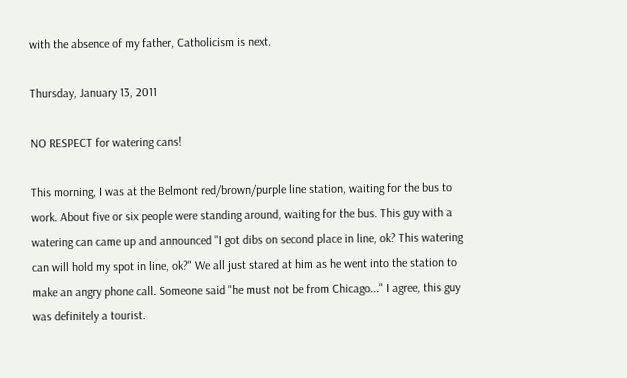with the absence of my father, Catholicism is next.

Thursday, January 13, 2011

NO RESPECT for watering cans!

This morning, I was at the Belmont red/brown/purple line station, waiting for the bus to work. About five or six people were standing around, waiting for the bus. This guy with a watering can came up and announced "I got dibs on second place in line, ok? This watering can will hold my spot in line, ok?" We all just stared at him as he went into the station to make an angry phone call. Someone said "he must not be from Chicago..." I agree, this guy was definitely a tourist.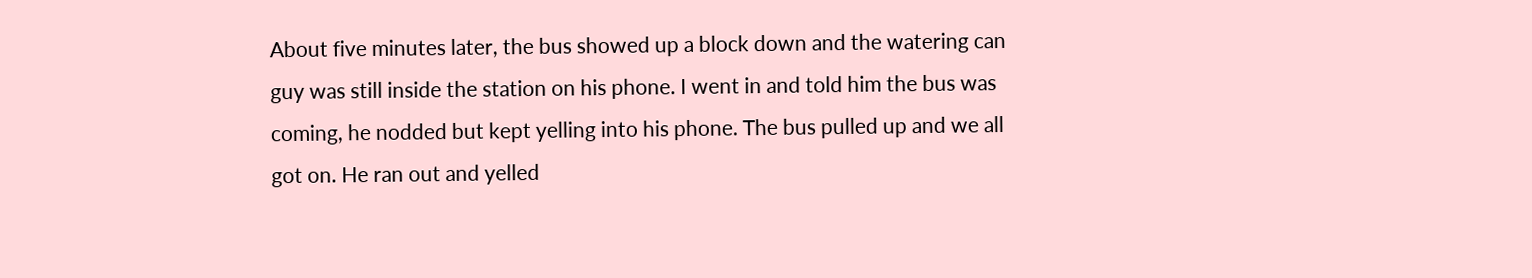About five minutes later, the bus showed up a block down and the watering can guy was still inside the station on his phone. I went in and told him the bus was coming, he nodded but kept yelling into his phone. The bus pulled up and we all got on. He ran out and yelled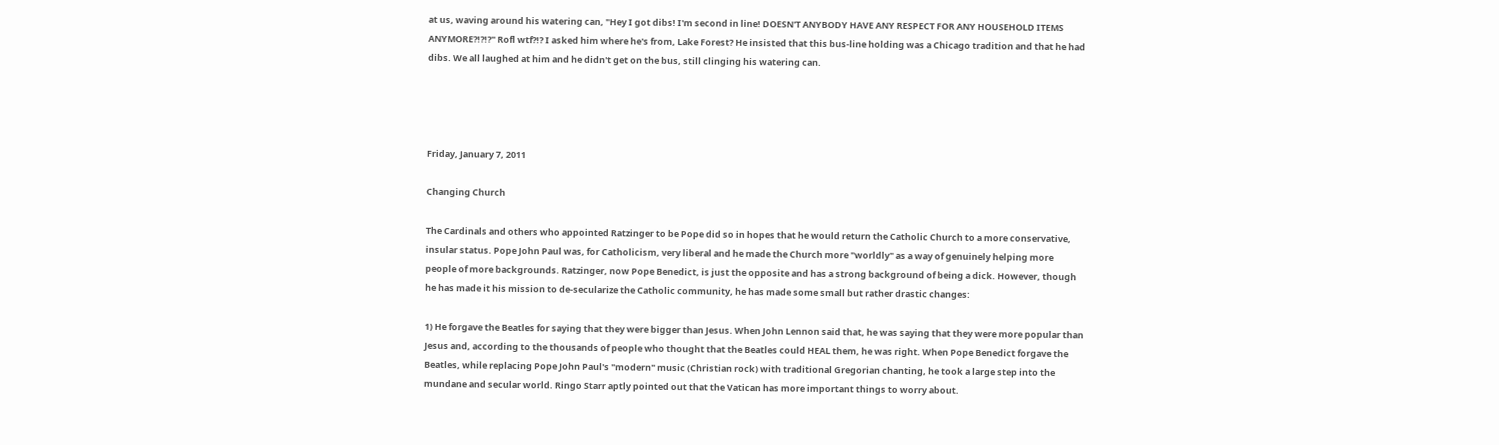at us, waving around his watering can, "Hey I got dibs! I'm second in line! DOESN'T ANYBODY HAVE ANY RESPECT FOR ANY HOUSEHOLD ITEMS ANYMORE?!?!?" Rofl wtf?!? I asked him where he's from, Lake Forest? He insisted that this bus-line holding was a Chicago tradition and that he had dibs. We all laughed at him and he didn't get on the bus, still clinging his watering can.




Friday, January 7, 2011

Changing Church

The Cardinals and others who appointed Ratzinger to be Pope did so in hopes that he would return the Catholic Church to a more conservative, insular status. Pope John Paul was, for Catholicism, very liberal and he made the Church more "worldly" as a way of genuinely helping more people of more backgrounds. Ratzinger, now Pope Benedict, is just the opposite and has a strong background of being a dick. However, though he has made it his mission to de-secularize the Catholic community, he has made some small but rather drastic changes:

1) He forgave the Beatles for saying that they were bigger than Jesus. When John Lennon said that, he was saying that they were more popular than Jesus and, according to the thousands of people who thought that the Beatles could HEAL them, he was right. When Pope Benedict forgave the Beatles, while replacing Pope John Paul's "modern" music (Christian rock) with traditional Gregorian chanting, he took a large step into the mundane and secular world. Ringo Starr aptly pointed out that the Vatican has more important things to worry about.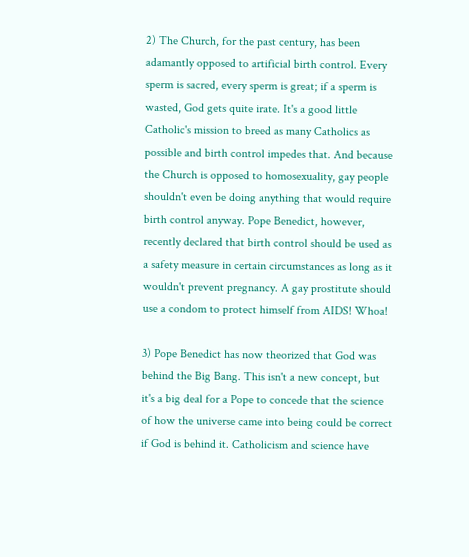2) The Church, for the past century, has been adamantly opposed to artificial birth control. Every sperm is sacred, every sperm is great; if a sperm is wasted, God gets quite irate. It's a good little Catholic's mission to breed as many Catholics as possible and birth control impedes that. And because the Church is opposed to homosexuality, gay people shouldn't even be doing anything that would require birth control anyway. Pope Benedict, however, recently declared that birth control should be used as a safety measure in certain circumstances as long as it wouldn't prevent pregnancy. A gay prostitute should use a condom to protect himself from AIDS! Whoa!

3) Pope Benedict has now theorized that God was behind the Big Bang. This isn't a new concept, but it's a big deal for a Pope to concede that the science of how the universe came into being could be correct if God is behind it. Catholicism and science have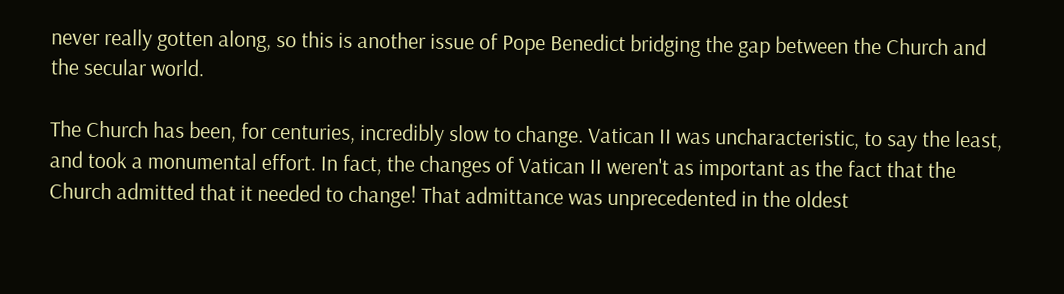never really gotten along, so this is another issue of Pope Benedict bridging the gap between the Church and the secular world.

The Church has been, for centuries, incredibly slow to change. Vatican II was uncharacteristic, to say the least, and took a monumental effort. In fact, the changes of Vatican II weren't as important as the fact that the Church admitted that it needed to change! That admittance was unprecedented in the oldest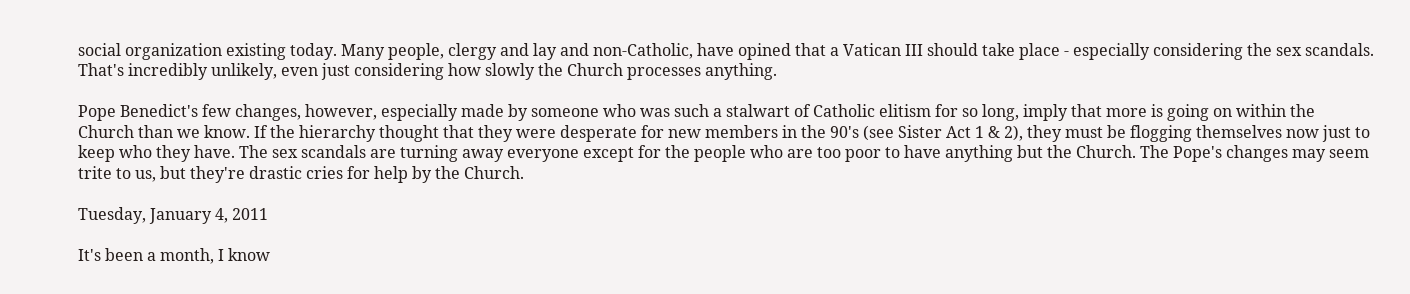social organization existing today. Many people, clergy and lay and non-Catholic, have opined that a Vatican III should take place - especially considering the sex scandals. That's incredibly unlikely, even just considering how slowly the Church processes anything.

Pope Benedict's few changes, however, especially made by someone who was such a stalwart of Catholic elitism for so long, imply that more is going on within the Church than we know. If the hierarchy thought that they were desperate for new members in the 90's (see Sister Act 1 & 2), they must be flogging themselves now just to keep who they have. The sex scandals are turning away everyone except for the people who are too poor to have anything but the Church. The Pope's changes may seem trite to us, but they're drastic cries for help by the Church.

Tuesday, January 4, 2011

It's been a month, I know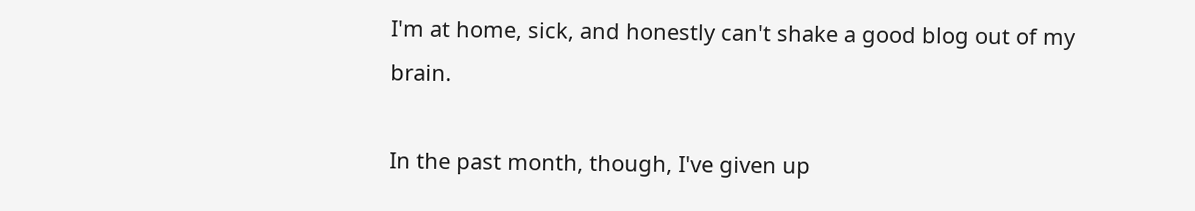I'm at home, sick, and honestly can't shake a good blog out of my brain.

In the past month, though, I've given up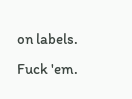on labels. Fuck 'em.